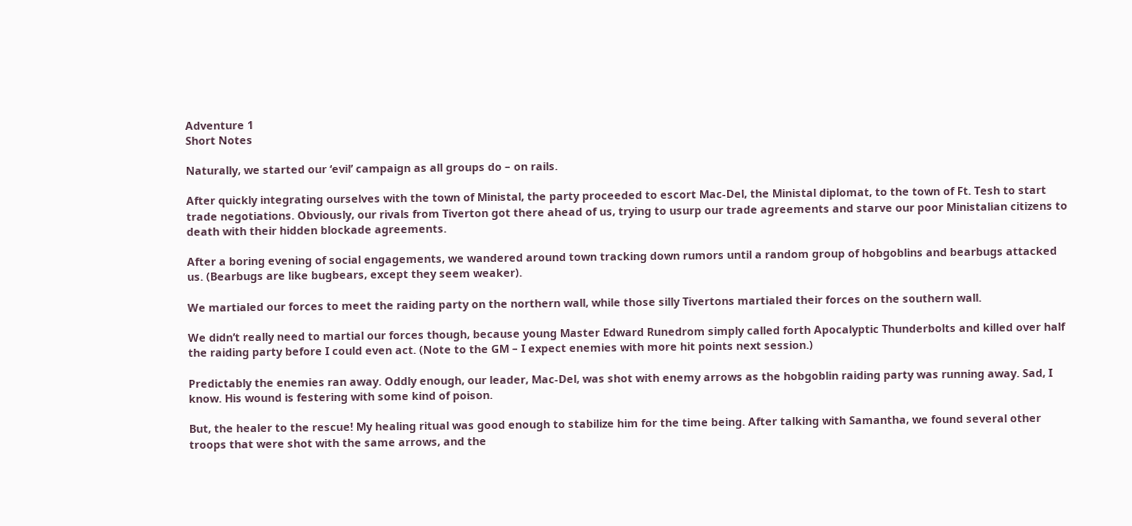Adventure 1
Short Notes

Naturally, we started our ‘evil’ campaign as all groups do – on rails.

After quickly integrating ourselves with the town of Ministal, the party proceeded to escort Mac-Del, the Ministal diplomat, to the town of Ft. Tesh to start trade negotiations. Obviously, our rivals from Tiverton got there ahead of us, trying to usurp our trade agreements and starve our poor Ministalian citizens to death with their hidden blockade agreements.

After a boring evening of social engagements, we wandered around town tracking down rumors until a random group of hobgoblins and bearbugs attacked us. (Bearbugs are like bugbears, except they seem weaker).

We martialed our forces to meet the raiding party on the northern wall, while those silly Tivertons martialed their forces on the southern wall.

We didn’t really need to martial our forces though, because young Master Edward Runedrom simply called forth Apocalyptic Thunderbolts and killed over half the raiding party before I could even act. (Note to the GM – I expect enemies with more hit points next session.)

Predictably the enemies ran away. Oddly enough, our leader, Mac-Del, was shot with enemy arrows as the hobgoblin raiding party was running away. Sad, I know. His wound is festering with some kind of poison.

But, the healer to the rescue! My healing ritual was good enough to stabilize him for the time being. After talking with Samantha, we found several other troops that were shot with the same arrows, and the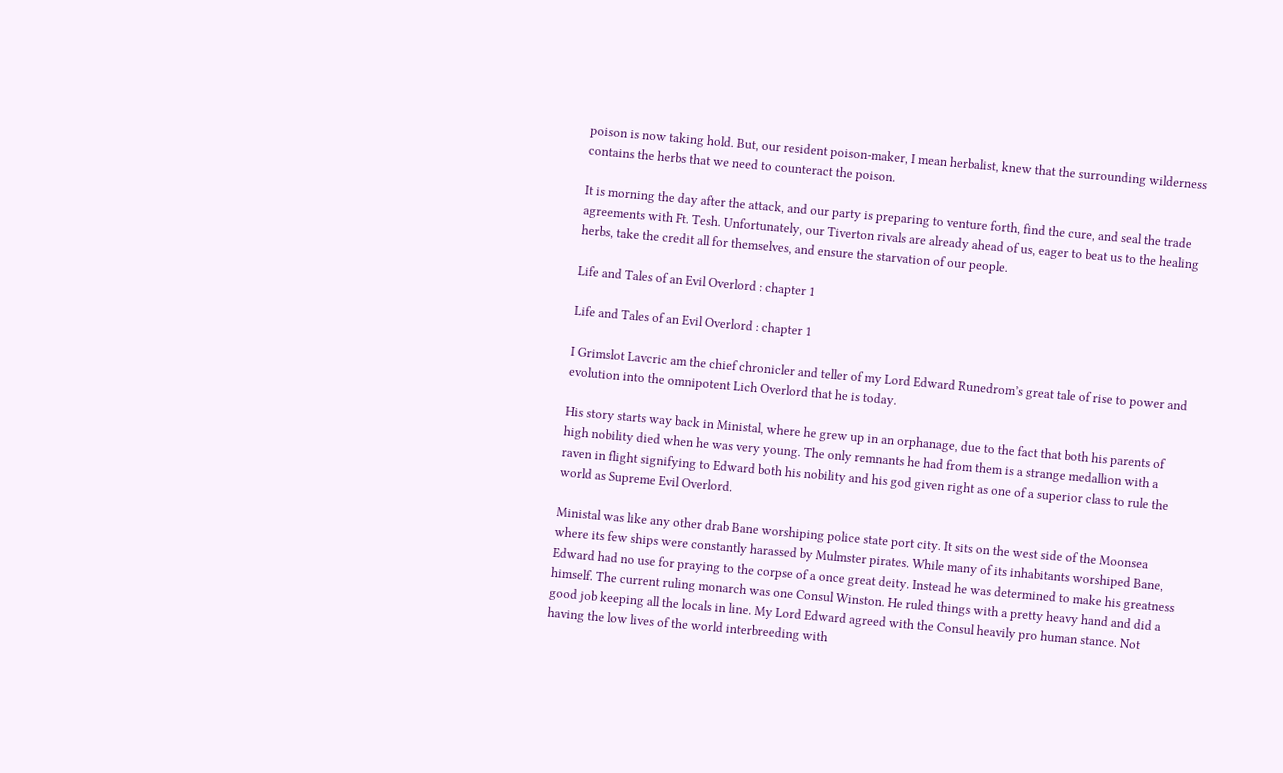poison is now taking hold. But, our resident poison-maker, I mean herbalist, knew that the surrounding wilderness contains the herbs that we need to counteract the poison.

It is morning the day after the attack, and our party is preparing to venture forth, find the cure, and seal the trade agreements with Ft. Tesh. Unfortunately, our Tiverton rivals are already ahead of us, eager to beat us to the healing herbs, take the credit all for themselves, and ensure the starvation of our people.

Life and Tales of an Evil Overlord : chapter 1

Life and Tales of an Evil Overlord : chapter 1

I Grimslot Lavcric am the chief chronicler and teller of my Lord Edward Runedrom’s great tale of rise to power and evolution into the omnipotent Lich Overlord that he is today.

His story starts way back in Ministal, where he grew up in an orphanage, due to the fact that both his parents of high nobility died when he was very young. The only remnants he had from them is a strange medallion with a raven in flight signifying to Edward both his nobility and his god given right as one of a superior class to rule the world as Supreme Evil Overlord.

Ministal was like any other drab Bane worshiping police state port city. It sits on the west side of the Moonsea where its few ships were constantly harassed by Mulmster pirates. While many of its inhabitants worshiped Bane, Edward had no use for praying to the corpse of a once great deity. Instead he was determined to make his greatness himself. The current ruling monarch was one Consul Winston. He ruled things with a pretty heavy hand and did a good job keeping all the locals in line. My Lord Edward agreed with the Consul heavily pro human stance. Not having the low lives of the world interbreeding with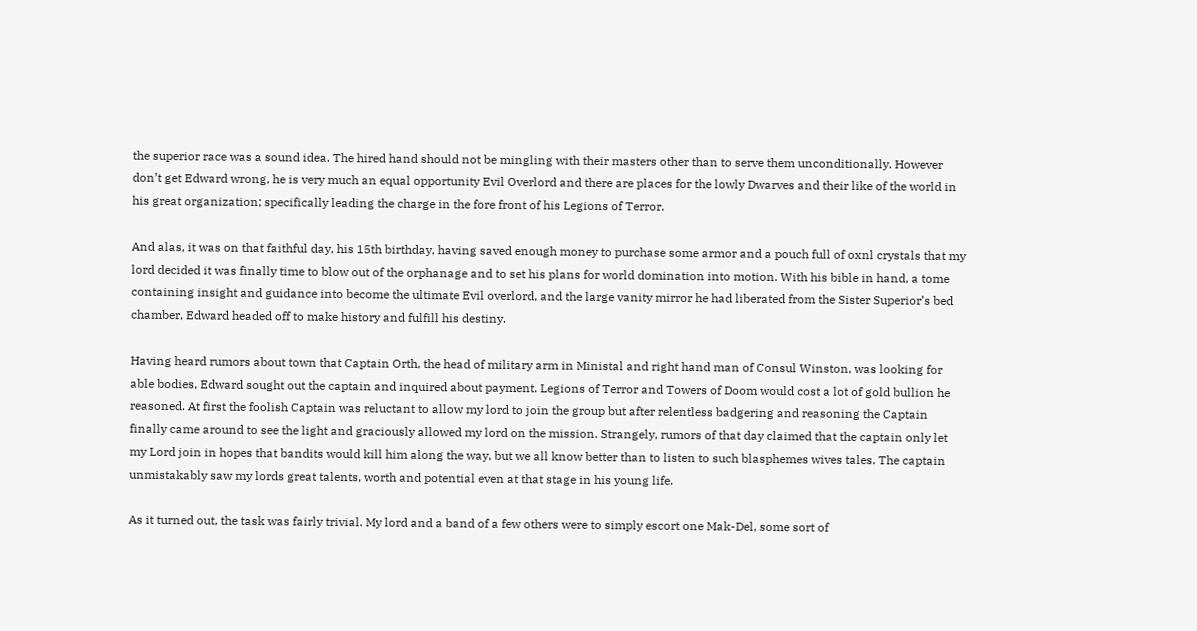the superior race was a sound idea. The hired hand should not be mingling with their masters other than to serve them unconditionally. However don’t get Edward wrong, he is very much an equal opportunity Evil Overlord and there are places for the lowly Dwarves and their like of the world in his great organization; specifically leading the charge in the fore front of his Legions of Terror.

And alas, it was on that faithful day, his 15th birthday, having saved enough money to purchase some armor and a pouch full of oxnl crystals that my lord decided it was finally time to blow out of the orphanage and to set his plans for world domination into motion. With his bible in hand, a tome containing insight and guidance into become the ultimate Evil overlord, and the large vanity mirror he had liberated from the Sister Superior’s bed chamber, Edward headed off to make history and fulfill his destiny.

Having heard rumors about town that Captain Orth, the head of military arm in Ministal and right hand man of Consul Winston, was looking for able bodies, Edward sought out the captain and inquired about payment. Legions of Terror and Towers of Doom would cost a lot of gold bullion he reasoned. At first the foolish Captain was reluctant to allow my lord to join the group but after relentless badgering and reasoning the Captain finally came around to see the light and graciously allowed my lord on the mission. Strangely, rumors of that day claimed that the captain only let my Lord join in hopes that bandits would kill him along the way, but we all know better than to listen to such blasphemes wives tales. The captain unmistakably saw my lords great talents, worth and potential even at that stage in his young life.

As it turned out, the task was fairly trivial. My lord and a band of a few others were to simply escort one Mak-Del, some sort of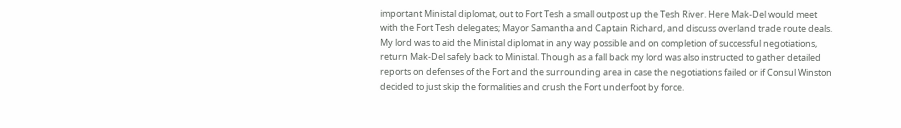important Ministal diplomat, out to Fort Tesh a small outpost up the Tesh River. Here Mak-Del would meet with the Fort Tesh delegates; Mayor Samantha and Captain Richard, and discuss overland trade route deals. My lord was to aid the Ministal diplomat in any way possible and on completion of successful negotiations, return Mak-Del safely back to Ministal. Though as a fall back my lord was also instructed to gather detailed reports on defenses of the Fort and the surrounding area in case the negotiations failed or if Consul Winston decided to just skip the formalities and crush the Fort underfoot by force.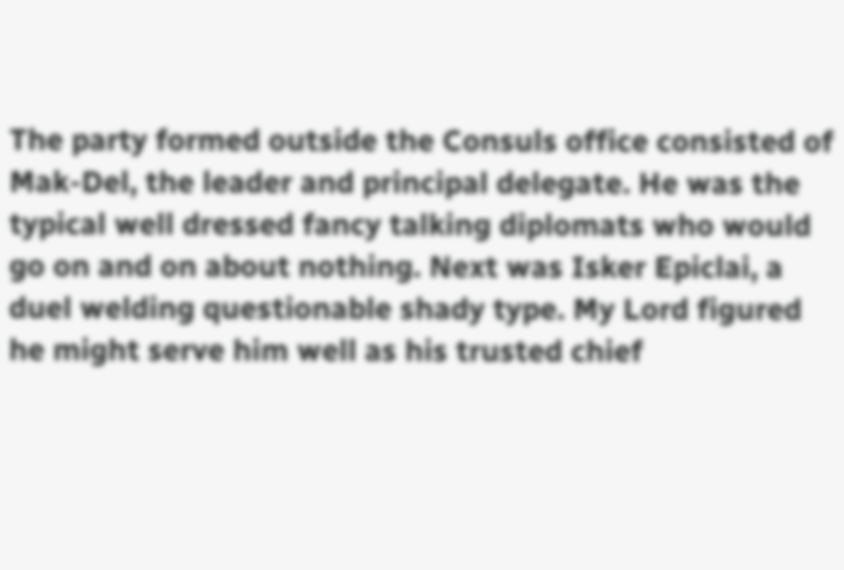The party formed outside the Consuls office consisted of Mak-Del, the leader and principal delegate. He was the typical well dressed fancy talking diplomats who would go on and on about nothing. Next was Isker Epiclai, a duel welding questionable shady type. My Lord figured he might serve him well as his trusted chief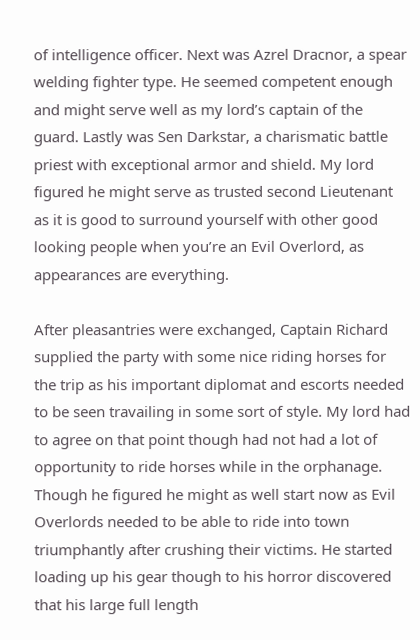of intelligence officer. Next was Azrel Dracnor, a spear welding fighter type. He seemed competent enough and might serve well as my lord’s captain of the guard. Lastly was Sen Darkstar, a charismatic battle priest with exceptional armor and shield. My lord figured he might serve as trusted second Lieutenant as it is good to surround yourself with other good looking people when you’re an Evil Overlord, as appearances are everything.

After pleasantries were exchanged, Captain Richard supplied the party with some nice riding horses for the trip as his important diplomat and escorts needed to be seen travailing in some sort of style. My lord had to agree on that point though had not had a lot of opportunity to ride horses while in the orphanage. Though he figured he might as well start now as Evil Overlords needed to be able to ride into town triumphantly after crushing their victims. He started loading up his gear though to his horror discovered that his large full length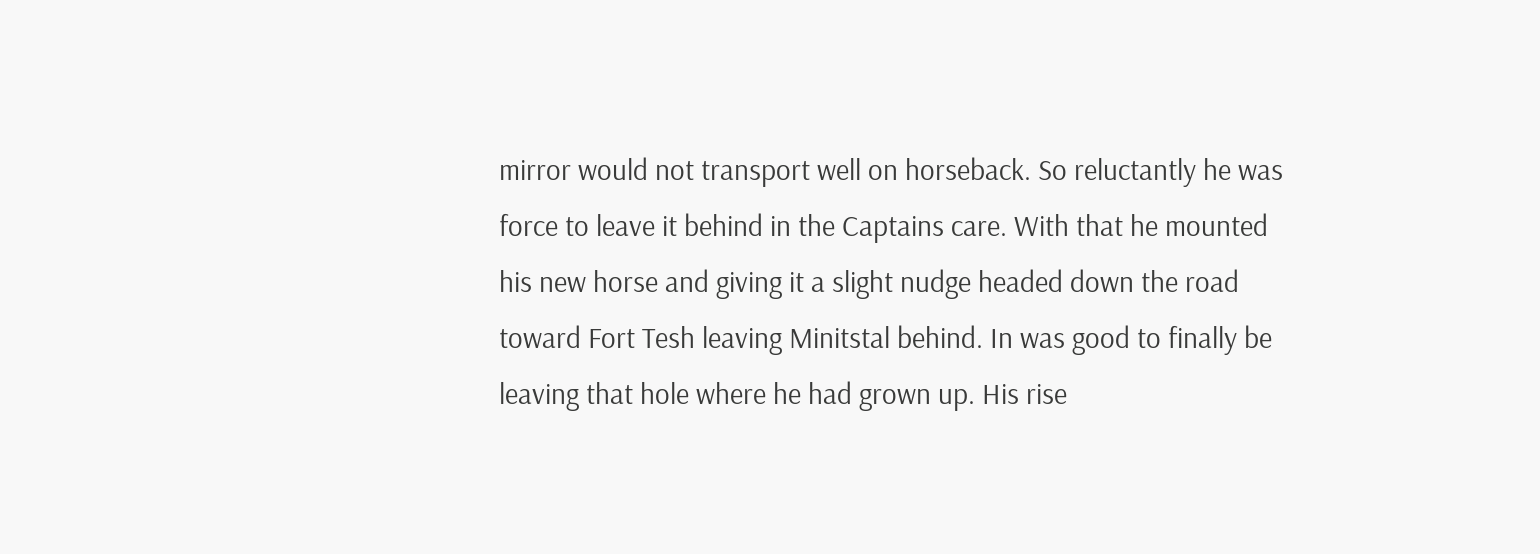mirror would not transport well on horseback. So reluctantly he was force to leave it behind in the Captains care. With that he mounted his new horse and giving it a slight nudge headed down the road toward Fort Tesh leaving Minitstal behind. In was good to finally be leaving that hole where he had grown up. His rise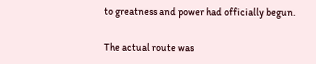to greatness and power had officially begun.

The actual route was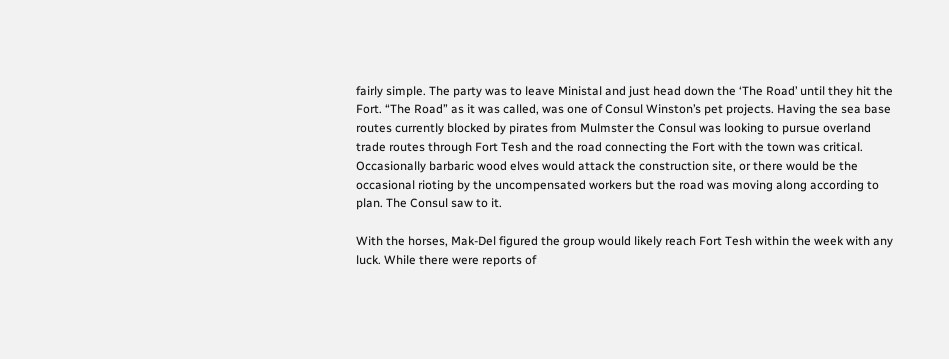fairly simple. The party was to leave Ministal and just head down the ‘The Road’ until they hit the Fort. “The Road” as it was called, was one of Consul Winston’s pet projects. Having the sea base routes currently blocked by pirates from Mulmster the Consul was looking to pursue overland trade routes through Fort Tesh and the road connecting the Fort with the town was critical. Occasionally barbaric wood elves would attack the construction site, or there would be the occasional rioting by the uncompensated workers but the road was moving along according to plan. The Consul saw to it.

With the horses, Mak-Del figured the group would likely reach Fort Tesh within the week with any luck. While there were reports of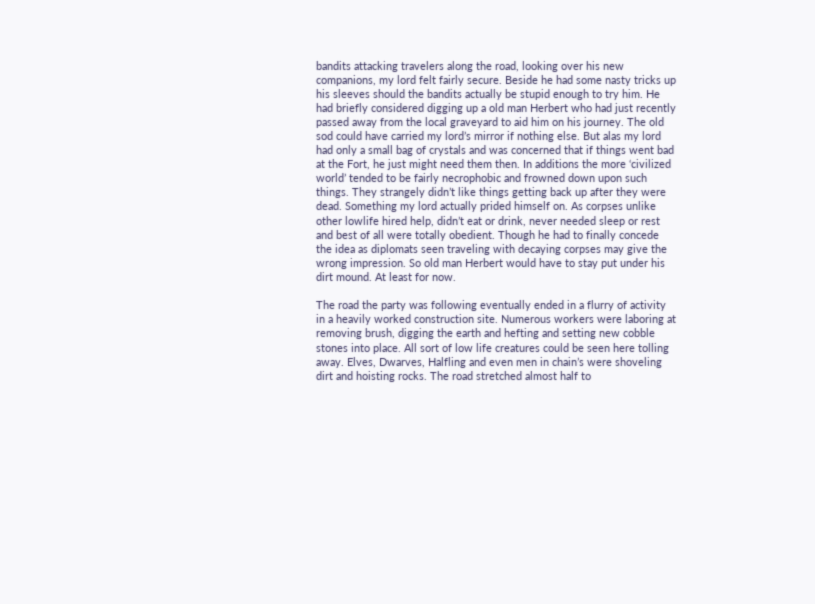bandits attacking travelers along the road, looking over his new companions, my lord felt fairly secure. Beside he had some nasty tricks up his sleeves should the bandits actually be stupid enough to try him. He had briefly considered digging up a old man Herbert who had just recently passed away from the local graveyard to aid him on his journey. The old sod could have carried my lord’s mirror if nothing else. But alas my lord had only a small bag of crystals and was concerned that if things went bad at the Fort, he just might need them then. In additions the more ‘civilized world’ tended to be fairly necrophobic and frowned down upon such things. They strangely didn’t like things getting back up after they were dead. Something my lord actually prided himself on. As corpses unlike other lowlife hired help, didn’t eat or drink, never needed sleep or rest and best of all were totally obedient. Though he had to finally concede the idea as diplomats seen traveling with decaying corpses may give the wrong impression. So old man Herbert would have to stay put under his dirt mound. At least for now.

The road the party was following eventually ended in a flurry of activity in a heavily worked construction site. Numerous workers were laboring at removing brush, digging the earth and hefting and setting new cobble stones into place. All sort of low life creatures could be seen here tolling away. Elves, Dwarves, Halfling and even men in chain’s were shoveling dirt and hoisting rocks. The road stretched almost half to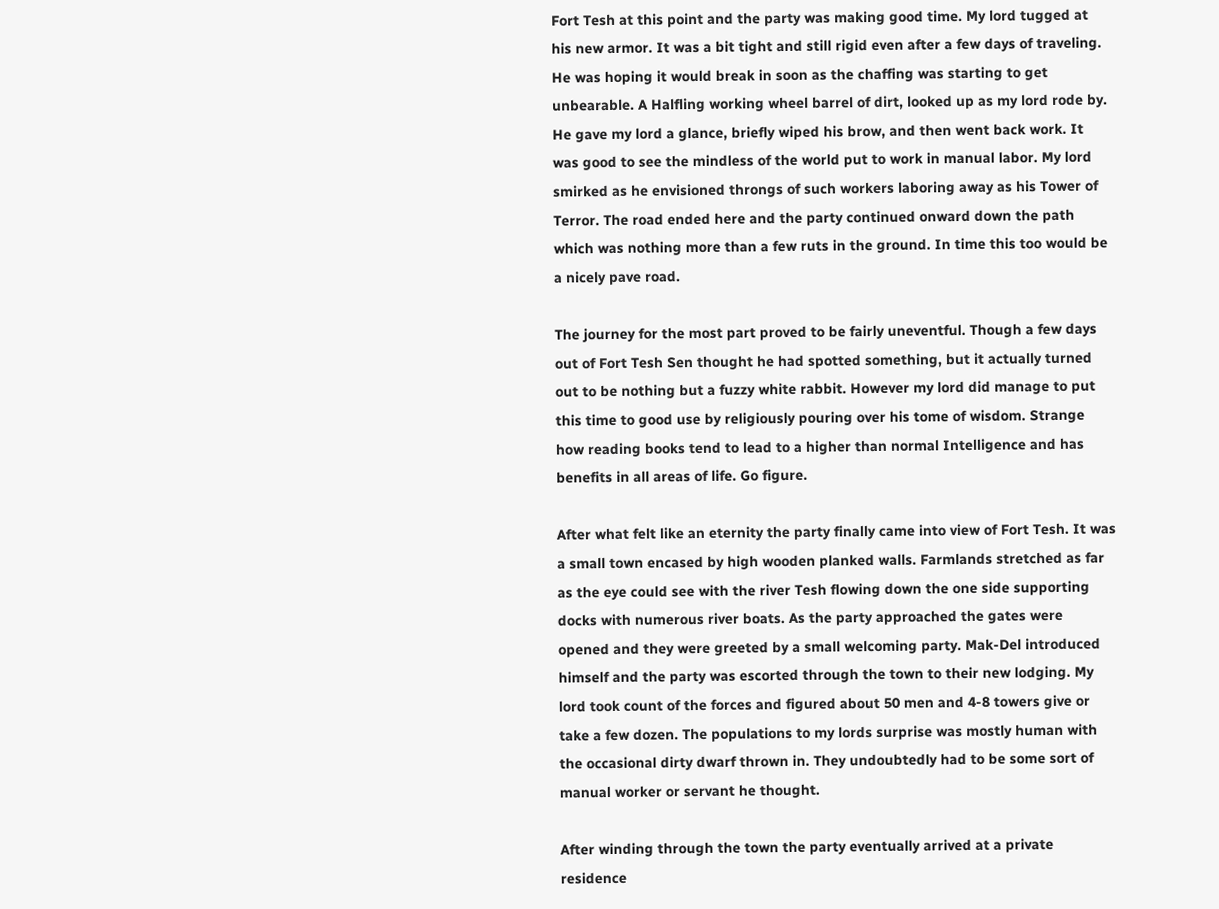Fort Tesh at this point and the party was making good time. My lord tugged at his new armor. It was a bit tight and still rigid even after a few days of traveling. He was hoping it would break in soon as the chaffing was starting to get unbearable. A Halfling working wheel barrel of dirt, looked up as my lord rode by. He gave my lord a glance, briefly wiped his brow, and then went back work. It was good to see the mindless of the world put to work in manual labor. My lord smirked as he envisioned throngs of such workers laboring away as his Tower of Terror. The road ended here and the party continued onward down the path which was nothing more than a few ruts in the ground. In time this too would be a nicely pave road.

The journey for the most part proved to be fairly uneventful. Though a few days out of Fort Tesh Sen thought he had spotted something, but it actually turned out to be nothing but a fuzzy white rabbit. However my lord did manage to put this time to good use by religiously pouring over his tome of wisdom. Strange how reading books tend to lead to a higher than normal Intelligence and has benefits in all areas of life. Go figure.

After what felt like an eternity the party finally came into view of Fort Tesh. It was a small town encased by high wooden planked walls. Farmlands stretched as far as the eye could see with the river Tesh flowing down the one side supporting docks with numerous river boats. As the party approached the gates were opened and they were greeted by a small welcoming party. Mak-Del introduced himself and the party was escorted through the town to their new lodging. My lord took count of the forces and figured about 50 men and 4-8 towers give or take a few dozen. The populations to my lords surprise was mostly human with the occasional dirty dwarf thrown in. They undoubtedly had to be some sort of manual worker or servant he thought.

After winding through the town the party eventually arrived at a private residence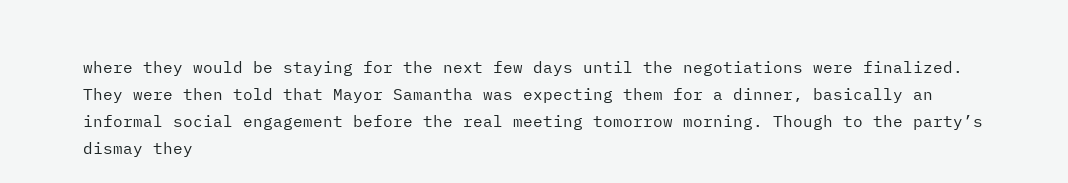where they would be staying for the next few days until the negotiations were finalized. They were then told that Mayor Samantha was expecting them for a dinner, basically an informal social engagement before the real meeting tomorrow morning. Though to the party’s dismay they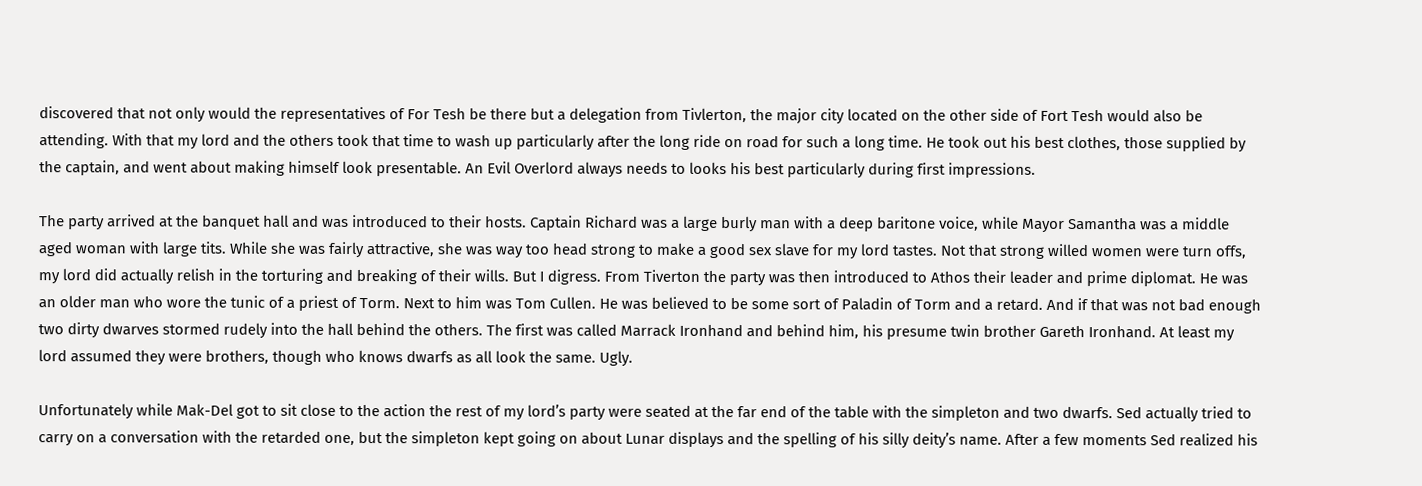discovered that not only would the representatives of For Tesh be there but a delegation from Tivlerton, the major city located on the other side of Fort Tesh would also be attending. With that my lord and the others took that time to wash up particularly after the long ride on road for such a long time. He took out his best clothes, those supplied by the captain, and went about making himself look presentable. An Evil Overlord always needs to looks his best particularly during first impressions.

The party arrived at the banquet hall and was introduced to their hosts. Captain Richard was a large burly man with a deep baritone voice, while Mayor Samantha was a middle aged woman with large tits. While she was fairly attractive, she was way too head strong to make a good sex slave for my lord tastes. Not that strong willed women were turn offs, my lord did actually relish in the torturing and breaking of their wills. But I digress. From Tiverton the party was then introduced to Athos their leader and prime diplomat. He was an older man who wore the tunic of a priest of Torm. Next to him was Tom Cullen. He was believed to be some sort of Paladin of Torm and a retard. And if that was not bad enough two dirty dwarves stormed rudely into the hall behind the others. The first was called Marrack Ironhand and behind him, his presume twin brother Gareth Ironhand. At least my lord assumed they were brothers, though who knows dwarfs as all look the same. Ugly.

Unfortunately while Mak-Del got to sit close to the action the rest of my lord’s party were seated at the far end of the table with the simpleton and two dwarfs. Sed actually tried to carry on a conversation with the retarded one, but the simpleton kept going on about Lunar displays and the spelling of his silly deity’s name. After a few moments Sed realized his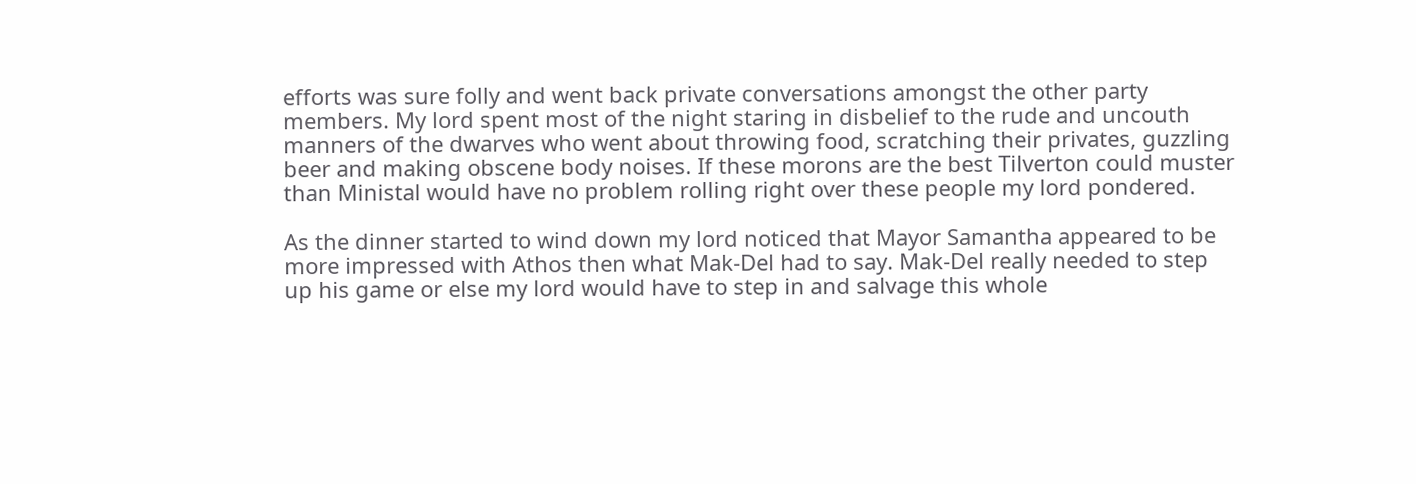efforts was sure folly and went back private conversations amongst the other party members. My lord spent most of the night staring in disbelief to the rude and uncouth manners of the dwarves who went about throwing food, scratching their privates, guzzling beer and making obscene body noises. If these morons are the best Tilverton could muster than Ministal would have no problem rolling right over these people my lord pondered.

As the dinner started to wind down my lord noticed that Mayor Samantha appeared to be more impressed with Athos then what Mak-Del had to say. Mak-Del really needed to step up his game or else my lord would have to step in and salvage this whole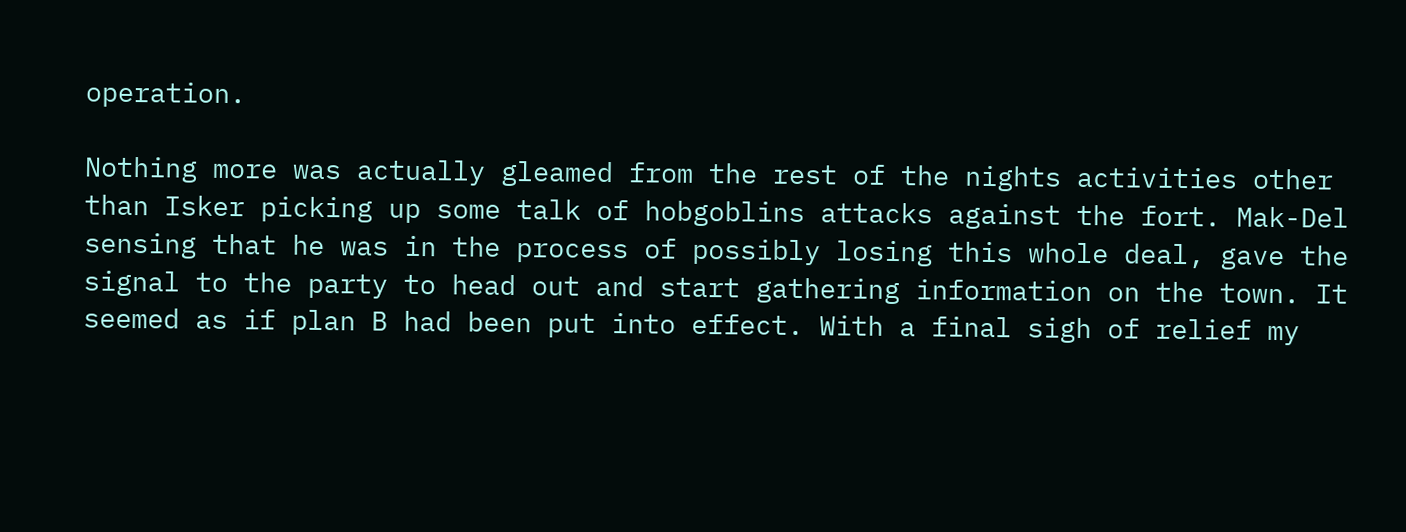operation.

Nothing more was actually gleamed from the rest of the nights activities other than Isker picking up some talk of hobgoblins attacks against the fort. Mak-Del sensing that he was in the process of possibly losing this whole deal, gave the signal to the party to head out and start gathering information on the town. It seemed as if plan B had been put into effect. With a final sigh of relief my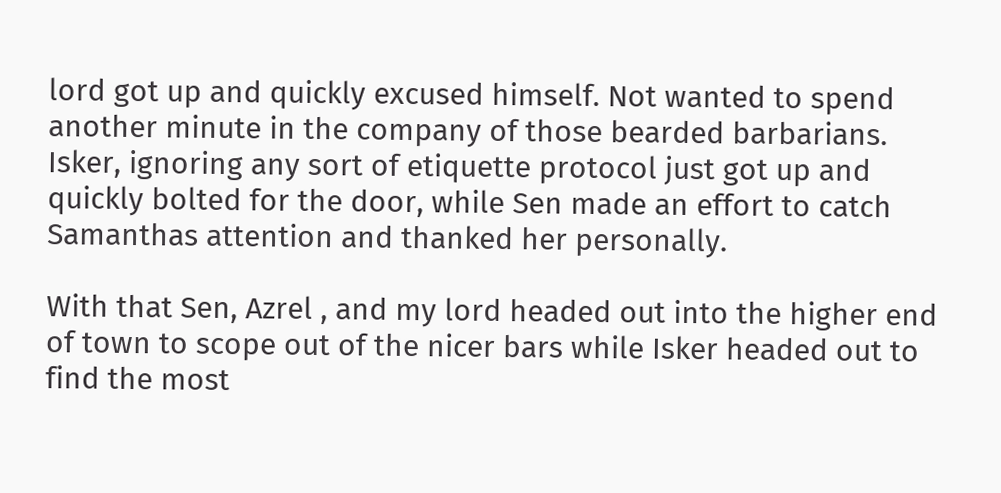lord got up and quickly excused himself. Not wanted to spend another minute in the company of those bearded barbarians. Isker, ignoring any sort of etiquette protocol just got up and quickly bolted for the door, while Sen made an effort to catch Samanthas attention and thanked her personally.

With that Sen, Azrel , and my lord headed out into the higher end of town to scope out of the nicer bars while Isker headed out to find the most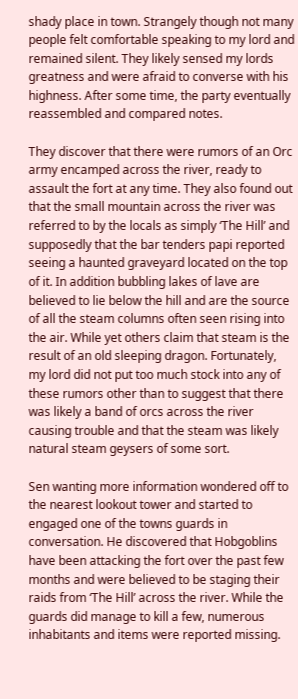shady place in town. Strangely though not many people felt comfortable speaking to my lord and remained silent. They likely sensed my lords greatness and were afraid to converse with his highness. After some time, the party eventually reassembled and compared notes.

They discover that there were rumors of an Orc army encamped across the river, ready to assault the fort at any time. They also found out that the small mountain across the river was referred to by the locals as simply ‘The Hill’ and supposedly that the bar tenders papi reported seeing a haunted graveyard located on the top of it. In addition bubbling lakes of lave are believed to lie below the hill and are the source of all the steam columns often seen rising into the air. While yet others claim that steam is the result of an old sleeping dragon. Fortunately, my lord did not put too much stock into any of these rumors other than to suggest that there was likely a band of orcs across the river causing trouble and that the steam was likely natural steam geysers of some sort.

Sen wanting more information wondered off to the nearest lookout tower and started to engaged one of the towns guards in conversation. He discovered that Hobgoblins have been attacking the fort over the past few months and were believed to be staging their raids from ‘The Hill’ across the river. While the guards did manage to kill a few, numerous inhabitants and items were reported missing.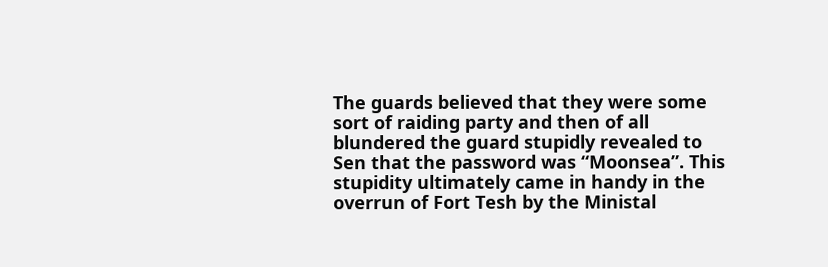The guards believed that they were some sort of raiding party and then of all blundered the guard stupidly revealed to Sen that the password was “Moonsea”. This stupidity ultimately came in handy in the overrun of Fort Tesh by the Ministal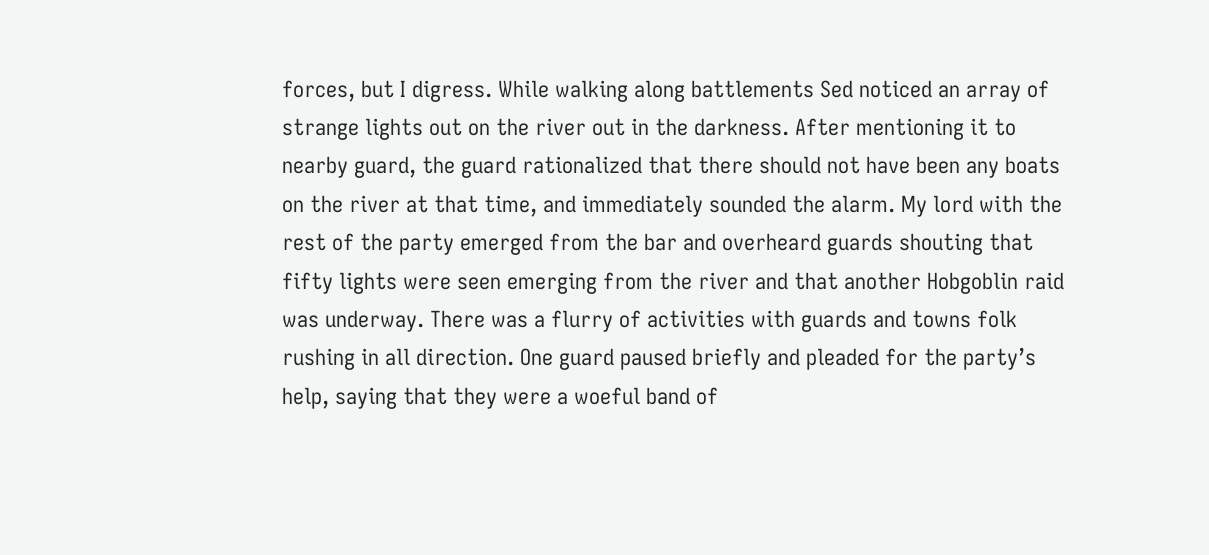forces, but I digress. While walking along battlements Sed noticed an array of strange lights out on the river out in the darkness. After mentioning it to nearby guard, the guard rationalized that there should not have been any boats on the river at that time, and immediately sounded the alarm. My lord with the rest of the party emerged from the bar and overheard guards shouting that fifty lights were seen emerging from the river and that another Hobgoblin raid was underway. There was a flurry of activities with guards and towns folk rushing in all direction. One guard paused briefly and pleaded for the party’s help, saying that they were a woeful band of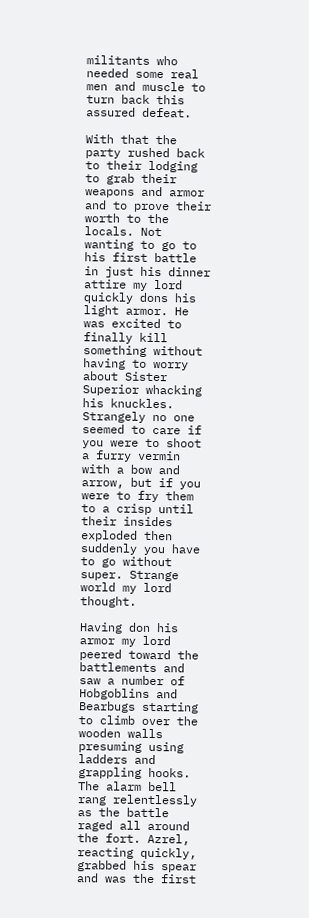militants who needed some real men and muscle to turn back this assured defeat.

With that the party rushed back to their lodging to grab their weapons and armor and to prove their worth to the locals. Not wanting to go to his first battle in just his dinner attire my lord quickly dons his light armor. He was excited to finally kill something without having to worry about Sister Superior whacking his knuckles. Strangely no one seemed to care if you were to shoot a furry vermin with a bow and arrow, but if you were to fry them to a crisp until their insides exploded then suddenly you have to go without super. Strange world my lord thought.

Having don his armor my lord peered toward the battlements and saw a number of Hobgoblins and Bearbugs starting to climb over the wooden walls presuming using ladders and grappling hooks. The alarm bell rang relentlessly as the battle raged all around the fort. Azrel, reacting quickly, grabbed his spear and was the first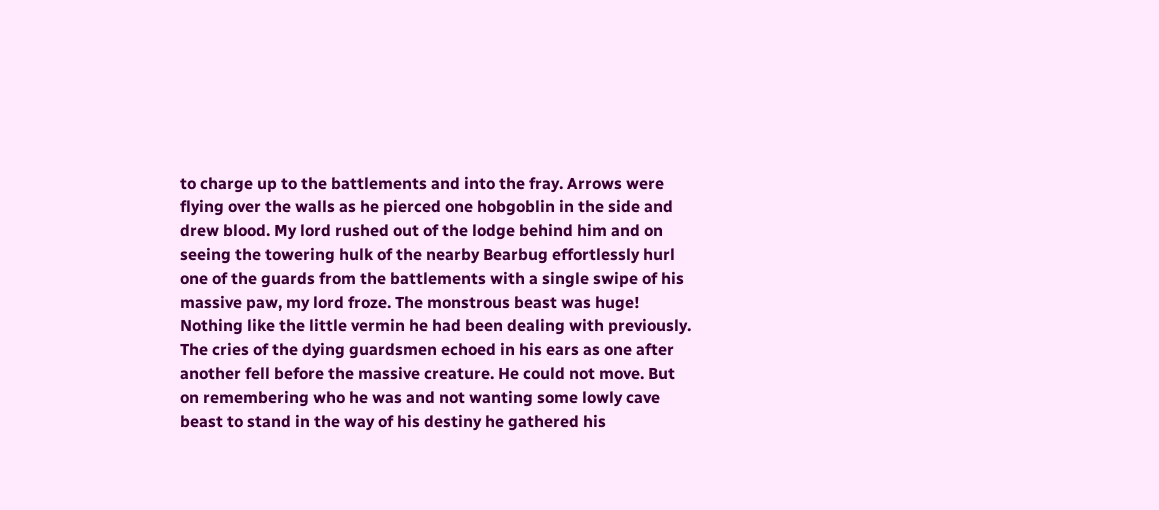to charge up to the battlements and into the fray. Arrows were flying over the walls as he pierced one hobgoblin in the side and drew blood. My lord rushed out of the lodge behind him and on seeing the towering hulk of the nearby Bearbug effortlessly hurl one of the guards from the battlements with a single swipe of his massive paw, my lord froze. The monstrous beast was huge! Nothing like the little vermin he had been dealing with previously. The cries of the dying guardsmen echoed in his ears as one after another fell before the massive creature. He could not move. But on remembering who he was and not wanting some lowly cave beast to stand in the way of his destiny he gathered his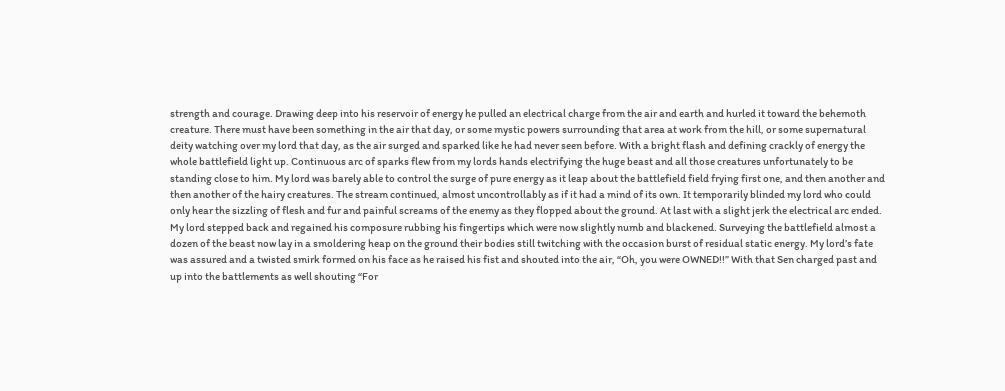strength and courage. Drawing deep into his reservoir of energy he pulled an electrical charge from the air and earth and hurled it toward the behemoth creature. There must have been something in the air that day, or some mystic powers surrounding that area at work from the hill, or some supernatural deity watching over my lord that day, as the air surged and sparked like he had never seen before. With a bright flash and defining crackly of energy the whole battlefield light up. Continuous arc of sparks flew from my lords hands electrifying the huge beast and all those creatures unfortunately to be standing close to him. My lord was barely able to control the surge of pure energy as it leap about the battlefield field frying first one, and then another and then another of the hairy creatures. The stream continued, almost uncontrollably as if it had a mind of its own. It temporarily blinded my lord who could only hear the sizzling of flesh and fur and painful screams of the enemy as they flopped about the ground. At last with a slight jerk the electrical arc ended. My lord stepped back and regained his composure rubbing his fingertips which were now slightly numb and blackened. Surveying the battlefield almost a dozen of the beast now lay in a smoldering heap on the ground their bodies still twitching with the occasion burst of residual static energy. My lord’s fate was assured and a twisted smirk formed on his face as he raised his fist and shouted into the air, “Oh, you were OWNED!!” With that Sen charged past and up into the battlements as well shouting “For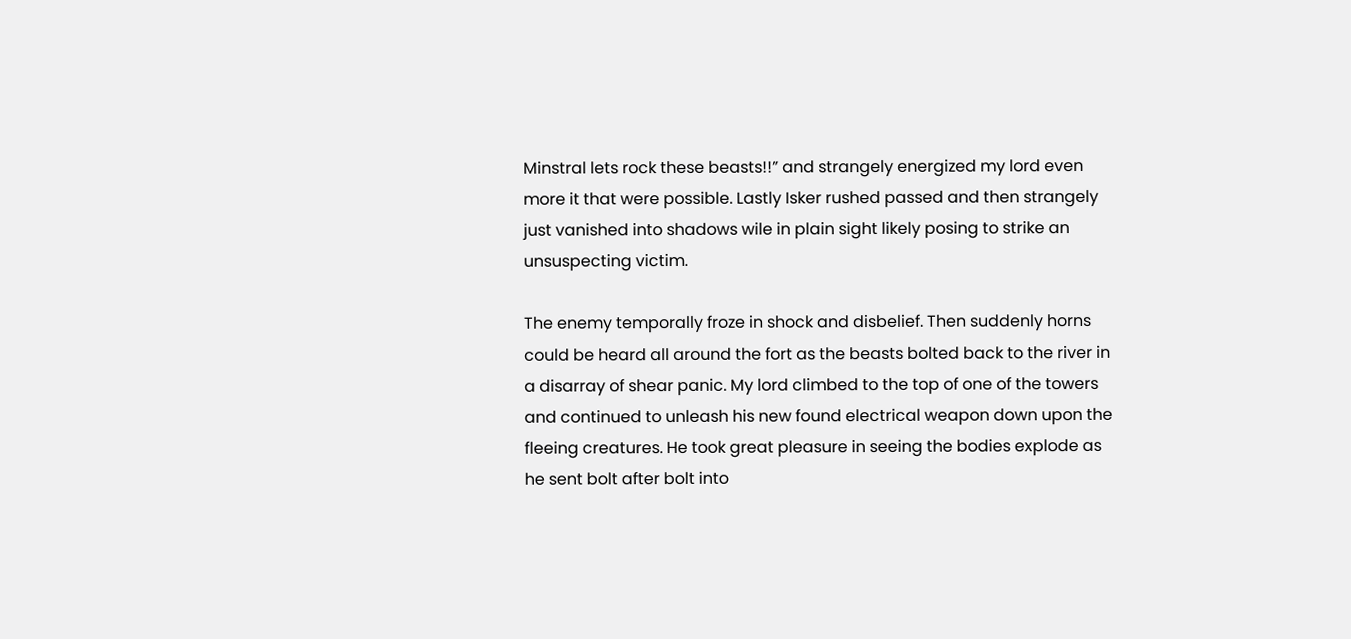Minstral lets rock these beasts!!” and strangely energized my lord even more it that were possible. Lastly Isker rushed passed and then strangely just vanished into shadows wile in plain sight likely posing to strike an unsuspecting victim.

The enemy temporally froze in shock and disbelief. Then suddenly horns could be heard all around the fort as the beasts bolted back to the river in a disarray of shear panic. My lord climbed to the top of one of the towers and continued to unleash his new found electrical weapon down upon the fleeing creatures. He took great pleasure in seeing the bodies explode as he sent bolt after bolt into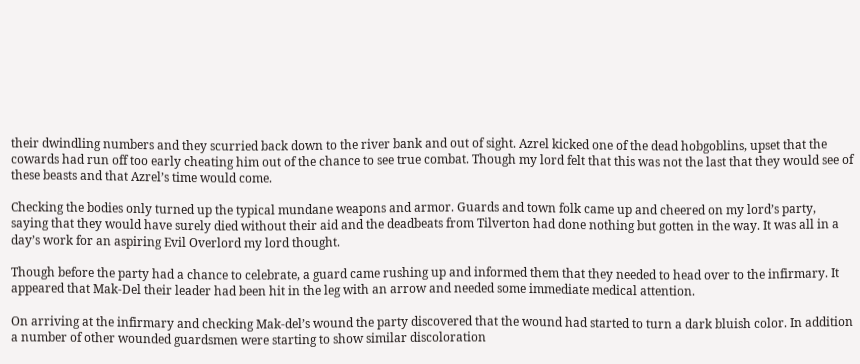their dwindling numbers and they scurried back down to the river bank and out of sight. Azrel kicked one of the dead hobgoblins, upset that the cowards had run off too early cheating him out of the chance to see true combat. Though my lord felt that this was not the last that they would see of these beasts and that Azrel’s time would come.

Checking the bodies only turned up the typical mundane weapons and armor. Guards and town folk came up and cheered on my lord’s party, saying that they would have surely died without their aid and the deadbeats from Tilverton had done nothing but gotten in the way. It was all in a day’s work for an aspiring Evil Overlord my lord thought.

Though before the party had a chance to celebrate, a guard came rushing up and informed them that they needed to head over to the infirmary. It appeared that Mak-Del their leader had been hit in the leg with an arrow and needed some immediate medical attention.

On arriving at the infirmary and checking Mak-del’s wound the party discovered that the wound had started to turn a dark bluish color. In addition a number of other wounded guardsmen were starting to show similar discoloration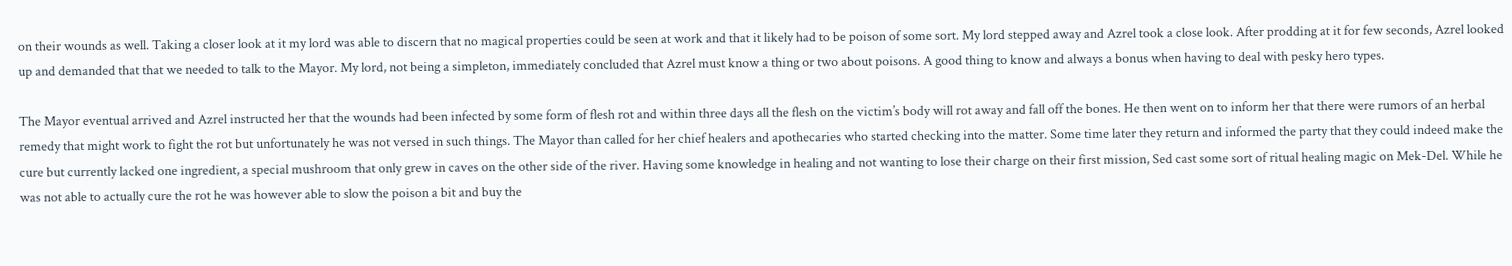on their wounds as well. Taking a closer look at it my lord was able to discern that no magical properties could be seen at work and that it likely had to be poison of some sort. My lord stepped away and Azrel took a close look. After prodding at it for few seconds, Azrel looked up and demanded that that we needed to talk to the Mayor. My lord, not being a simpleton, immediately concluded that Azrel must know a thing or two about poisons. A good thing to know and always a bonus when having to deal with pesky hero types.

The Mayor eventual arrived and Azrel instructed her that the wounds had been infected by some form of flesh rot and within three days all the flesh on the victim’s body will rot away and fall off the bones. He then went on to inform her that there were rumors of an herbal remedy that might work to fight the rot but unfortunately he was not versed in such things. The Mayor than called for her chief healers and apothecaries who started checking into the matter. Some time later they return and informed the party that they could indeed make the cure but currently lacked one ingredient, a special mushroom that only grew in caves on the other side of the river. Having some knowledge in healing and not wanting to lose their charge on their first mission, Sed cast some sort of ritual healing magic on Mek-Del. While he was not able to actually cure the rot he was however able to slow the poison a bit and buy the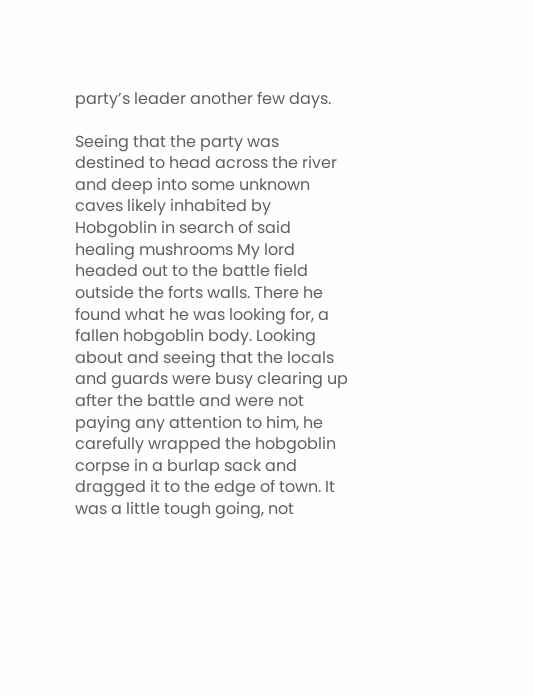party’s leader another few days.

Seeing that the party was destined to head across the river and deep into some unknown caves likely inhabited by Hobgoblin in search of said healing mushrooms My lord headed out to the battle field outside the forts walls. There he found what he was looking for, a fallen hobgoblin body. Looking about and seeing that the locals and guards were busy clearing up after the battle and were not paying any attention to him, he carefully wrapped the hobgoblin corpse in a burlap sack and dragged it to the edge of town. It was a little tough going, not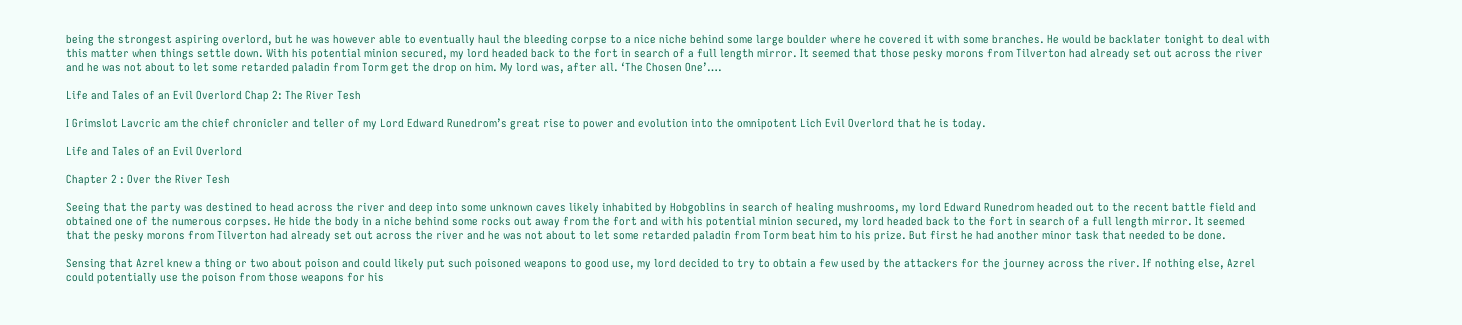being the strongest aspiring overlord, but he was however able to eventually haul the bleeding corpse to a nice niche behind some large boulder where he covered it with some branches. He would be backlater tonight to deal with this matter when things settle down. With his potential minion secured, my lord headed back to the fort in search of a full length mirror. It seemed that those pesky morons from Tilverton had already set out across the river and he was not about to let some retarded paladin from Torm get the drop on him. My lord was, after all. ‘The Chosen One’….

Life and Tales of an Evil Overlord Chap 2: The River Tesh

I Grimslot Lavcric am the chief chronicler and teller of my Lord Edward Runedrom’s great rise to power and evolution into the omnipotent Lich Evil Overlord that he is today.

Life and Tales of an Evil Overlord

Chapter 2 : Over the River Tesh

Seeing that the party was destined to head across the river and deep into some unknown caves likely inhabited by Hobgoblins in search of healing mushrooms, my lord Edward Runedrom headed out to the recent battle field and obtained one of the numerous corpses. He hide the body in a niche behind some rocks out away from the fort and with his potential minion secured, my lord headed back to the fort in search of a full length mirror. It seemed that the pesky morons from Tilverton had already set out across the river and he was not about to let some retarded paladin from Torm beat him to his prize. But first he had another minor task that needed to be done.

Sensing that Azrel knew a thing or two about poison and could likely put such poisoned weapons to good use, my lord decided to try to obtain a few used by the attackers for the journey across the river. If nothing else, Azrel could potentially use the poison from those weapons for his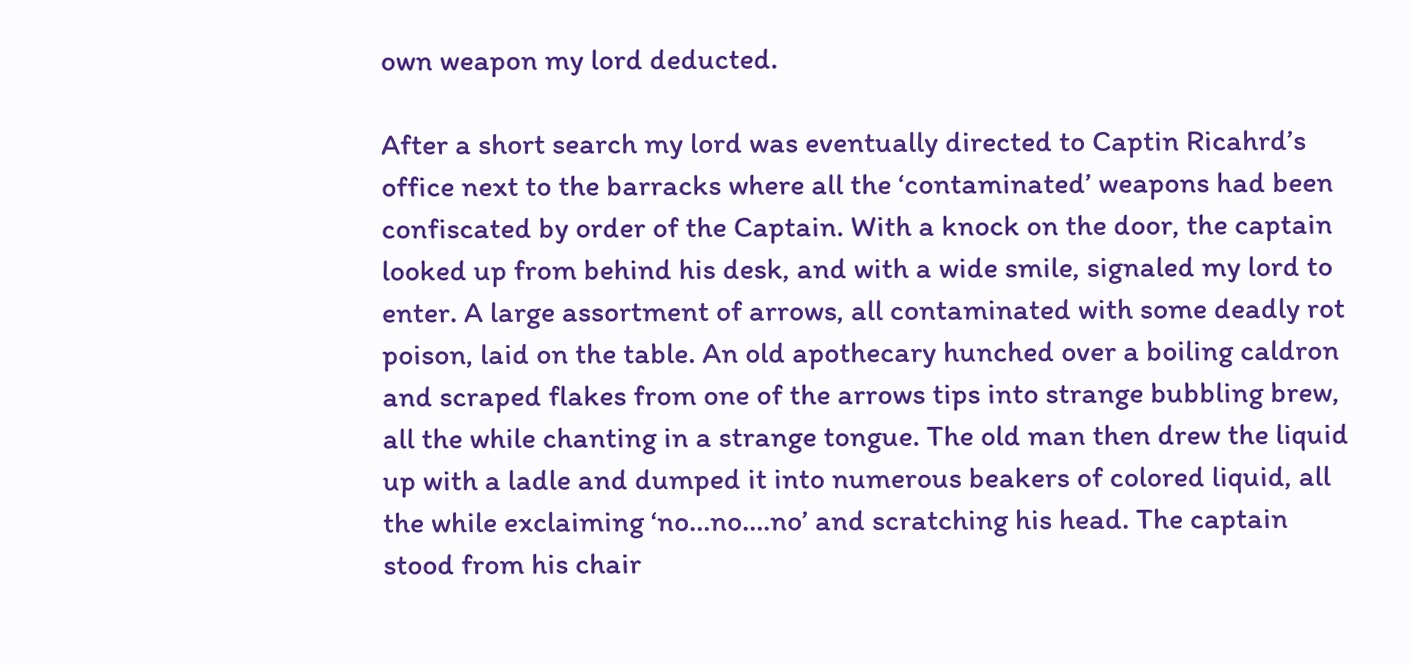own weapon my lord deducted.

After a short search my lord was eventually directed to Captin Ricahrd’s office next to the barracks where all the ‘contaminated’ weapons had been confiscated by order of the Captain. With a knock on the door, the captain looked up from behind his desk, and with a wide smile, signaled my lord to enter. A large assortment of arrows, all contaminated with some deadly rot poison, laid on the table. An old apothecary hunched over a boiling caldron and scraped flakes from one of the arrows tips into strange bubbling brew, all the while chanting in a strange tongue. The old man then drew the liquid up with a ladle and dumped it into numerous beakers of colored liquid, all the while exclaiming ‘no…no….no’ and scratching his head. The captain stood from his chair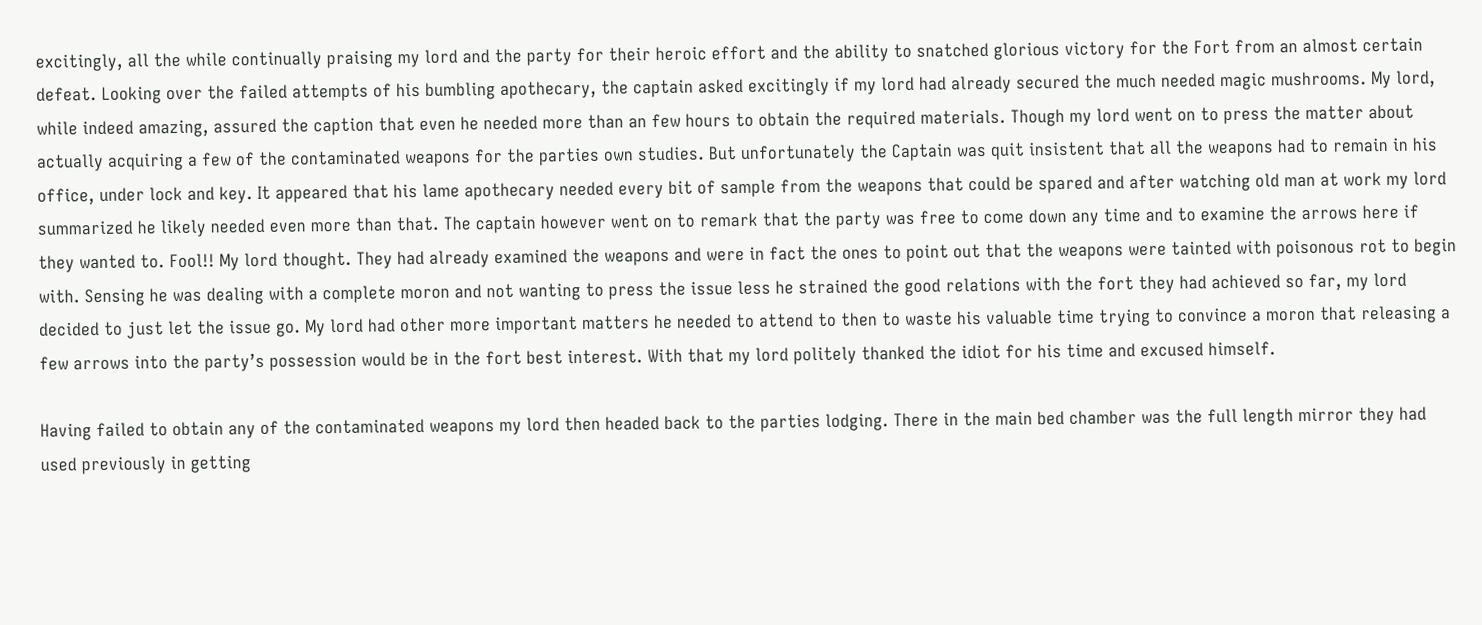excitingly, all the while continually praising my lord and the party for their heroic effort and the ability to snatched glorious victory for the Fort from an almost certain defeat. Looking over the failed attempts of his bumbling apothecary, the captain asked excitingly if my lord had already secured the much needed magic mushrooms. My lord, while indeed amazing, assured the caption that even he needed more than an few hours to obtain the required materials. Though my lord went on to press the matter about actually acquiring a few of the contaminated weapons for the parties own studies. But unfortunately the Captain was quit insistent that all the weapons had to remain in his office, under lock and key. It appeared that his lame apothecary needed every bit of sample from the weapons that could be spared and after watching old man at work my lord summarized he likely needed even more than that. The captain however went on to remark that the party was free to come down any time and to examine the arrows here if they wanted to. Fool!! My lord thought. They had already examined the weapons and were in fact the ones to point out that the weapons were tainted with poisonous rot to begin with. Sensing he was dealing with a complete moron and not wanting to press the issue less he strained the good relations with the fort they had achieved so far, my lord decided to just let the issue go. My lord had other more important matters he needed to attend to then to waste his valuable time trying to convince a moron that releasing a few arrows into the party’s possession would be in the fort best interest. With that my lord politely thanked the idiot for his time and excused himself.

Having failed to obtain any of the contaminated weapons my lord then headed back to the parties lodging. There in the main bed chamber was the full length mirror they had used previously in getting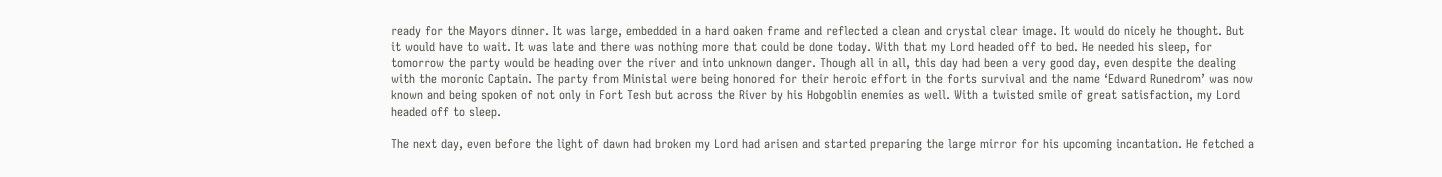ready for the Mayors dinner. It was large, embedded in a hard oaken frame and reflected a clean and crystal clear image. It would do nicely he thought. But it would have to wait. It was late and there was nothing more that could be done today. With that my Lord headed off to bed. He needed his sleep, for tomorrow the party would be heading over the river and into unknown danger. Though all in all, this day had been a very good day, even despite the dealing with the moronic Captain. The party from Ministal were being honored for their heroic effort in the forts survival and the name ‘Edward Runedrom’ was now known and being spoken of not only in Fort Tesh but across the River by his Hobgoblin enemies as well. With a twisted smile of great satisfaction, my Lord headed off to sleep.

The next day, even before the light of dawn had broken my Lord had arisen and started preparing the large mirror for his upcoming incantation. He fetched a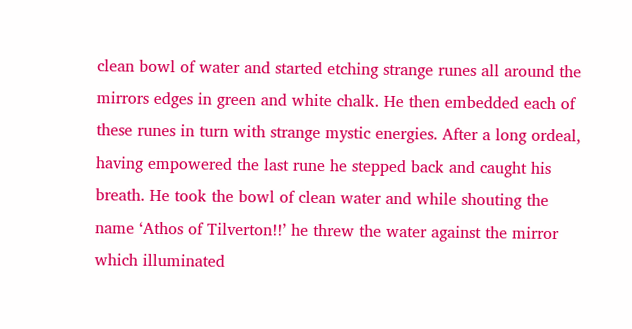clean bowl of water and started etching strange runes all around the mirrors edges in green and white chalk. He then embedded each of these runes in turn with strange mystic energies. After a long ordeal, having empowered the last rune he stepped back and caught his breath. He took the bowl of clean water and while shouting the name ‘Athos of Tilverton!!’ he threw the water against the mirror which illuminated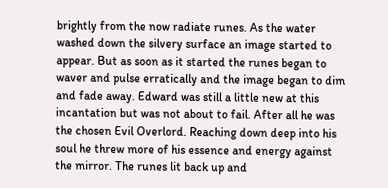brightly from the now radiate runes. As the water washed down the silvery surface an image started to appear. But as soon as it started the runes began to waver and pulse erratically and the image began to dim and fade away. Edward was still a little new at this incantation but was not about to fail. After all he was the chosen Evil Overlord. Reaching down deep into his soul he threw more of his essence and energy against the mirror. The runes lit back up and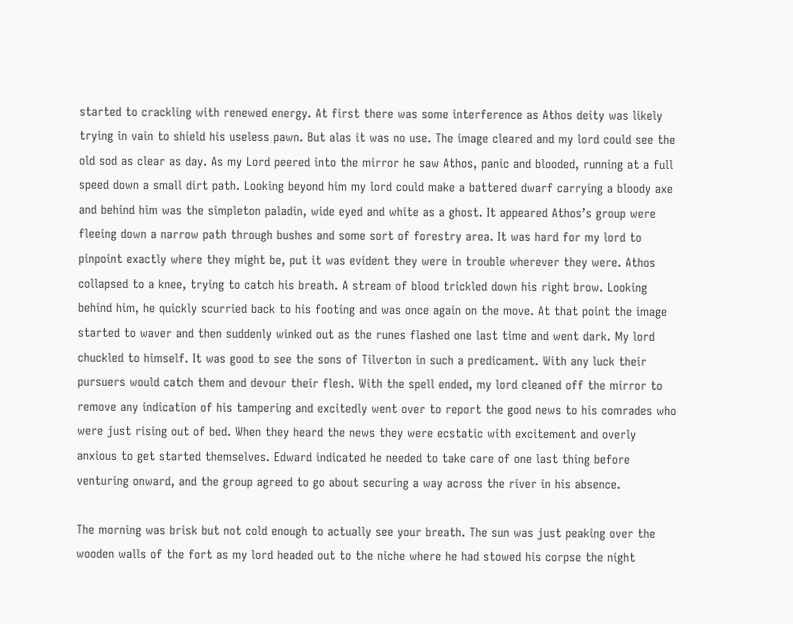started to crackling with renewed energy. At first there was some interference as Athos deity was likely trying in vain to shield his useless pawn. But alas it was no use. The image cleared and my lord could see the old sod as clear as day. As my Lord peered into the mirror he saw Athos, panic and blooded, running at a full speed down a small dirt path. Looking beyond him my lord could make a battered dwarf carrying a bloody axe and behind him was the simpleton paladin, wide eyed and white as a ghost. It appeared Athos’s group were fleeing down a narrow path through bushes and some sort of forestry area. It was hard for my lord to pinpoint exactly where they might be, put it was evident they were in trouble wherever they were. Athos collapsed to a knee, trying to catch his breath. A stream of blood trickled down his right brow. Looking behind him, he quickly scurried back to his footing and was once again on the move. At that point the image started to waver and then suddenly winked out as the runes flashed one last time and went dark. My lord chuckled to himself. It was good to see the sons of Tilverton in such a predicament. With any luck their pursuers would catch them and devour their flesh. With the spell ended, my lord cleaned off the mirror to remove any indication of his tampering and excitedly went over to report the good news to his comrades who were just rising out of bed. When they heard the news they were ecstatic with excitement and overly anxious to get started themselves. Edward indicated he needed to take care of one last thing before venturing onward, and the group agreed to go about securing a way across the river in his absence.

The morning was brisk but not cold enough to actually see your breath. The sun was just peaking over the wooden walls of the fort as my lord headed out to the niche where he had stowed his corpse the night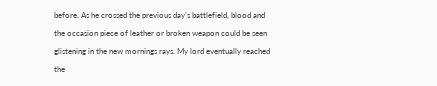before. As he crossed the previous day’s battlefield, blood and the occasion piece of leather or broken weapon could be seen glistening in the new mornings rays. My lord eventually reached the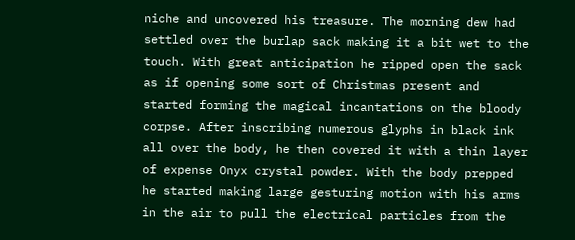niche and uncovered his treasure. The morning dew had settled over the burlap sack making it a bit wet to the touch. With great anticipation he ripped open the sack as if opening some sort of Christmas present and started forming the magical incantations on the bloody corpse. After inscribing numerous glyphs in black ink all over the body, he then covered it with a thin layer of expense Onyx crystal powder. With the body prepped he started making large gesturing motion with his arms in the air to pull the electrical particles from the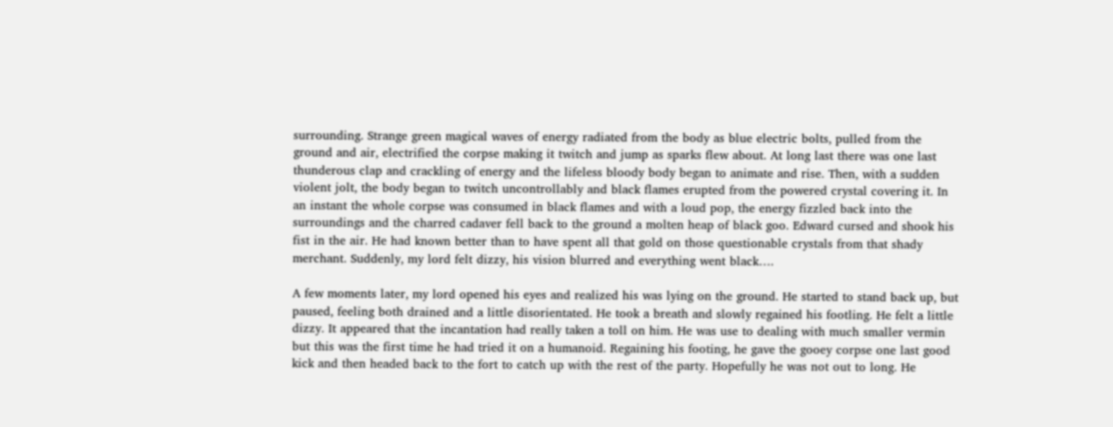surrounding. Strange green magical waves of energy radiated from the body as blue electric bolts, pulled from the ground and air, electrified the corpse making it twitch and jump as sparks flew about. At long last there was one last thunderous clap and crackling of energy and the lifeless bloody body began to animate and rise. Then, with a sudden violent jolt, the body began to twitch uncontrollably and black flames erupted from the powered crystal covering it. In an instant the whole corpse was consumed in black flames and with a loud pop, the energy fizzled back into the surroundings and the charred cadaver fell back to the ground a molten heap of black goo. Edward cursed and shook his fist in the air. He had known better than to have spent all that gold on those questionable crystals from that shady merchant. Suddenly, my lord felt dizzy, his vision blurred and everything went black….

A few moments later, my lord opened his eyes and realized his was lying on the ground. He started to stand back up, but paused, feeling both drained and a little disorientated. He took a breath and slowly regained his footling. He felt a little dizzy. It appeared that the incantation had really taken a toll on him. He was use to dealing with much smaller vermin but this was the first time he had tried it on a humanoid. Regaining his footing, he gave the gooey corpse one last good kick and then headed back to the fort to catch up with the rest of the party. Hopefully he was not out to long. He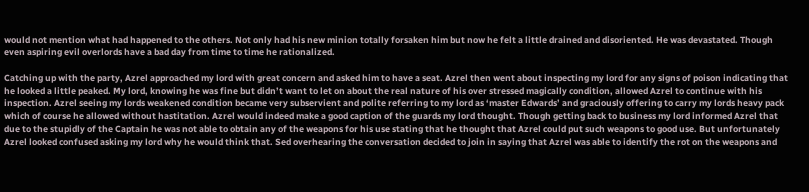would not mention what had happened to the others. Not only had his new minion totally forsaken him but now he felt a little drained and disoriented. He was devastated. Though even aspiring evil overlords have a bad day from time to time he rationalized.

Catching up with the party, Azrel approached my lord with great concern and asked him to have a seat. Azrel then went about inspecting my lord for any signs of poison indicating that he looked a little peaked. My lord, knowing he was fine but didn’t want to let on about the real nature of his over stressed magically condition, allowed Azrel to continue with his inspection. Azrel seeing my lords weakened condition became very subservient and polite referring to my lord as ‘master Edwards’ and graciously offering to carry my lords heavy pack which of course he allowed without hastitation. Azrel would indeed make a good caption of the guards my lord thought. Though getting back to business my lord informed Azrel that due to the stupidly of the Captain he was not able to obtain any of the weapons for his use stating that he thought that Azrel could put such weapons to good use. But unfortunately Azrel looked confused asking my lord why he would think that. Sed overhearing the conversation decided to join in saying that Azrel was able to identify the rot on the weapons and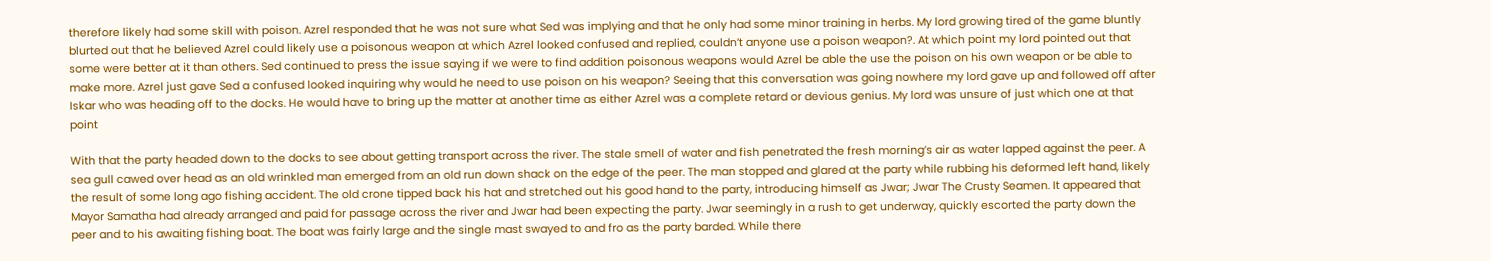therefore likely had some skill with poison. Azrel responded that he was not sure what Sed was implying and that he only had some minor training in herbs. My lord growing tired of the game bluntly blurted out that he believed Azrel could likely use a poisonous weapon at which Azrel looked confused and replied, couldn’t anyone use a poison weapon?. At which point my lord pointed out that some were better at it than others. Sed continued to press the issue saying if we were to find addition poisonous weapons would Azrel be able the use the poison on his own weapon or be able to make more. Azrel just gave Sed a confused looked inquiring why would he need to use poison on his weapon? Seeing that this conversation was going nowhere my lord gave up and followed off after Iskar who was heading off to the docks. He would have to bring up the matter at another time as either Azrel was a complete retard or devious genius. My lord was unsure of just which one at that point

With that the party headed down to the docks to see about getting transport across the river. The stale smell of water and fish penetrated the fresh morning’s air as water lapped against the peer. A sea gull cawed over head as an old wrinkled man emerged from an old run down shack on the edge of the peer. The man stopped and glared at the party while rubbing his deformed left hand, likely the result of some long ago fishing accident. The old crone tipped back his hat and stretched out his good hand to the party, introducing himself as Jwar; Jwar The Crusty Seamen. It appeared that Mayor Samatha had already arranged and paid for passage across the river and Jwar had been expecting the party. Jwar seemingly in a rush to get underway, quickly escorted the party down the peer and to his awaiting fishing boat. The boat was fairly large and the single mast swayed to and fro as the party barded. While there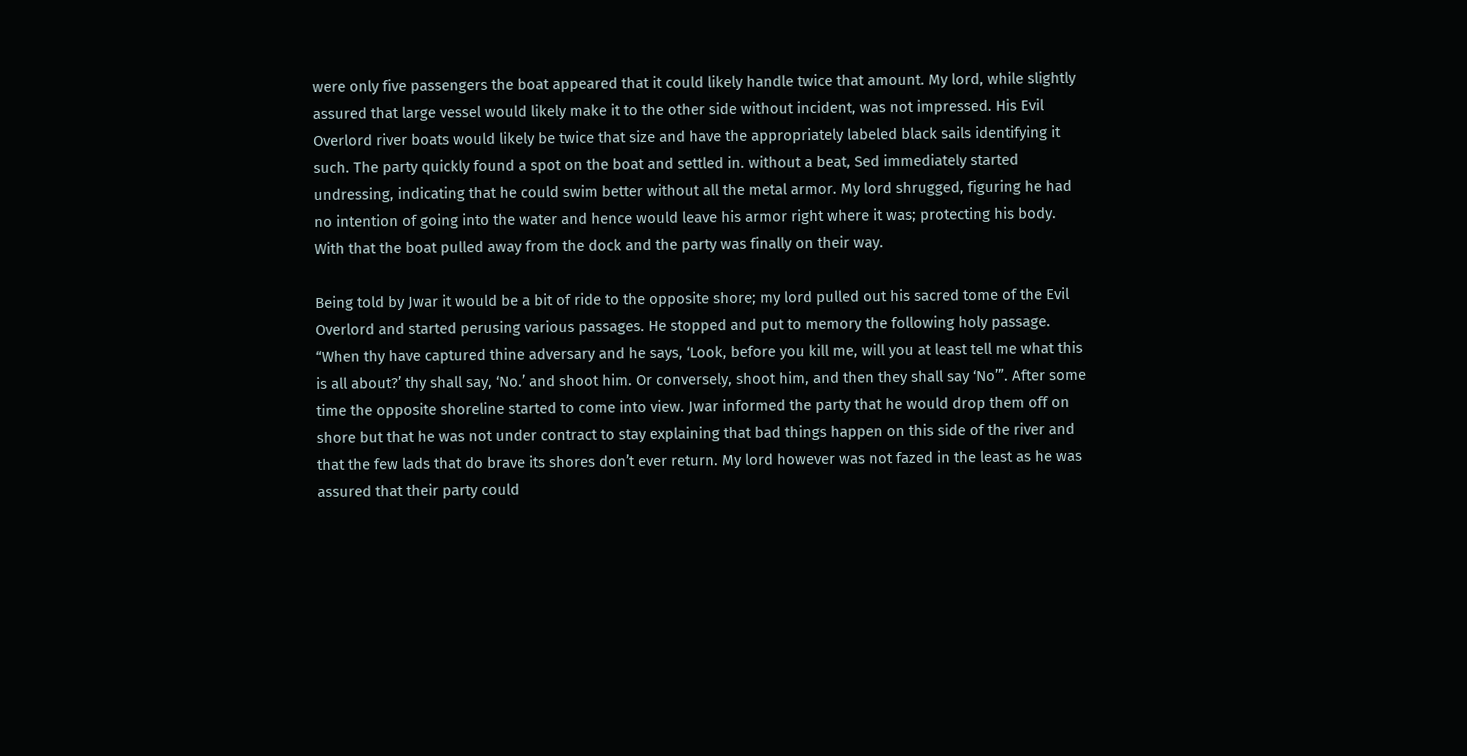were only five passengers the boat appeared that it could likely handle twice that amount. My lord, while slightly assured that large vessel would likely make it to the other side without incident, was not impressed. His Evil Overlord river boats would likely be twice that size and have the appropriately labeled black sails identifying it such. The party quickly found a spot on the boat and settled in. without a beat, Sed immediately started undressing, indicating that he could swim better without all the metal armor. My lord shrugged, figuring he had no intention of going into the water and hence would leave his armor right where it was; protecting his body. With that the boat pulled away from the dock and the party was finally on their way.

Being told by Jwar it would be a bit of ride to the opposite shore; my lord pulled out his sacred tome of the Evil Overlord and started perusing various passages. He stopped and put to memory the following holy passage. “When thy have captured thine adversary and he says, ‘Look, before you kill me, will you at least tell me what this is all about?’ thy shall say, ‘No.’ and shoot him. Or conversely, shoot him, and then they shall say ‘No’”. After some time the opposite shoreline started to come into view. Jwar informed the party that he would drop them off on shore but that he was not under contract to stay explaining that bad things happen on this side of the river and that the few lads that do brave its shores don’t ever return. My lord however was not fazed in the least as he was assured that their party could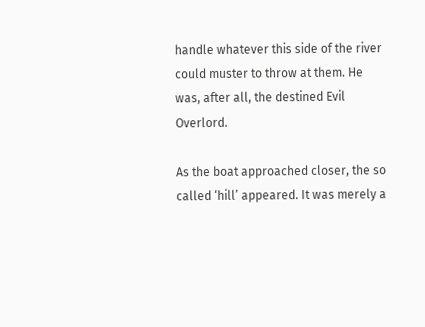handle whatever this side of the river could muster to throw at them. He was, after all, the destined Evil Overlord.

As the boat approached closer, the so called ‘hill’ appeared. It was merely a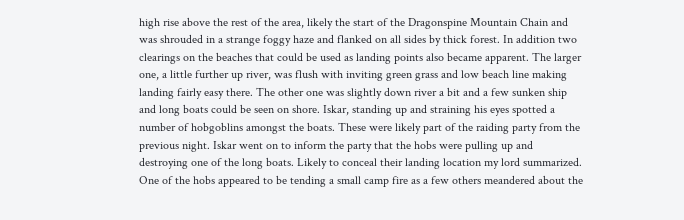high rise above the rest of the area, likely the start of the Dragonspine Mountain Chain and was shrouded in a strange foggy haze and flanked on all sides by thick forest. In addition two clearings on the beaches that could be used as landing points also became apparent. The larger one, a little further up river, was flush with inviting green grass and low beach line making landing fairly easy there. The other one was slightly down river a bit and a few sunken ship and long boats could be seen on shore. Iskar, standing up and straining his eyes spotted a number of hobgoblins amongst the boats. These were likely part of the raiding party from the previous night. Iskar went on to inform the party that the hobs were pulling up and destroying one of the long boats. Likely to conceal their landing location my lord summarized. One of the hobs appeared to be tending a small camp fire as a few others meandered about the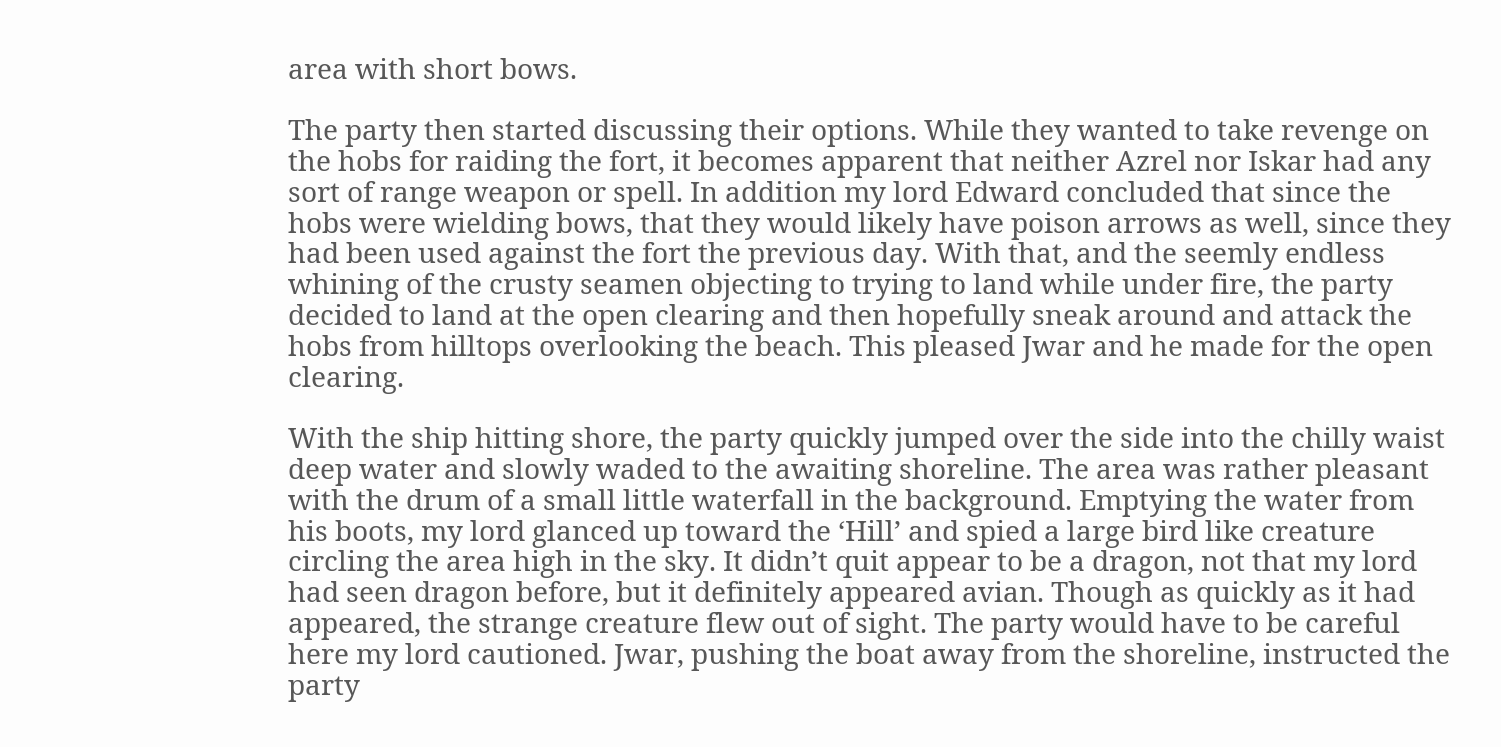area with short bows.

The party then started discussing their options. While they wanted to take revenge on the hobs for raiding the fort, it becomes apparent that neither Azrel nor Iskar had any sort of range weapon or spell. In addition my lord Edward concluded that since the hobs were wielding bows, that they would likely have poison arrows as well, since they had been used against the fort the previous day. With that, and the seemly endless whining of the crusty seamen objecting to trying to land while under fire, the party decided to land at the open clearing and then hopefully sneak around and attack the hobs from hilltops overlooking the beach. This pleased Jwar and he made for the open clearing.

With the ship hitting shore, the party quickly jumped over the side into the chilly waist deep water and slowly waded to the awaiting shoreline. The area was rather pleasant with the drum of a small little waterfall in the background. Emptying the water from his boots, my lord glanced up toward the ‘Hill’ and spied a large bird like creature circling the area high in the sky. It didn’t quit appear to be a dragon, not that my lord had seen dragon before, but it definitely appeared avian. Though as quickly as it had appeared, the strange creature flew out of sight. The party would have to be careful here my lord cautioned. Jwar, pushing the boat away from the shoreline, instructed the party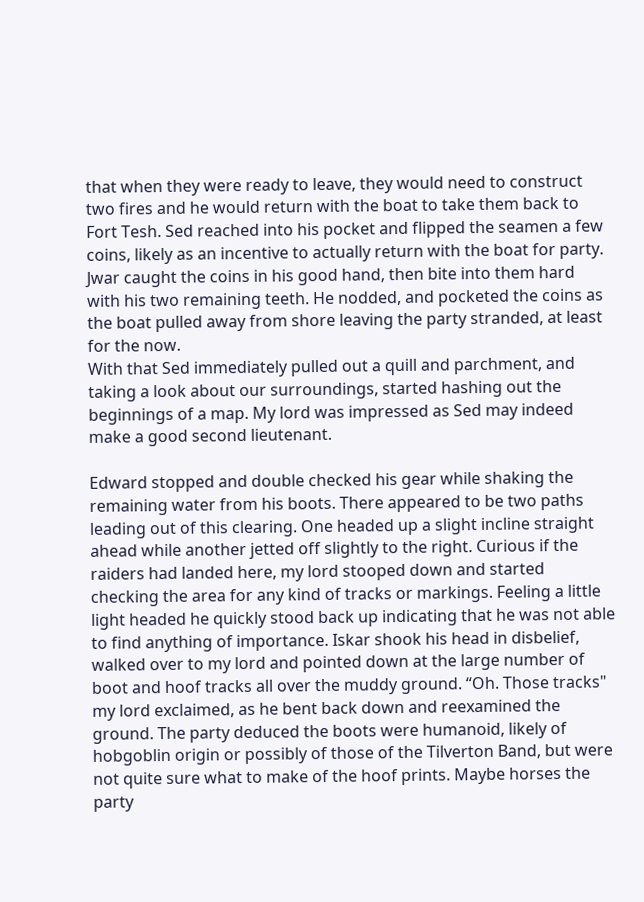that when they were ready to leave, they would need to construct two fires and he would return with the boat to take them back to Fort Tesh. Sed reached into his pocket and flipped the seamen a few coins, likely as an incentive to actually return with the boat for party. Jwar caught the coins in his good hand, then bite into them hard with his two remaining teeth. He nodded, and pocketed the coins as the boat pulled away from shore leaving the party stranded, at least for the now.
With that Sed immediately pulled out a quill and parchment, and taking a look about our surroundings, started hashing out the beginnings of a map. My lord was impressed as Sed may indeed make a good second lieutenant.

Edward stopped and double checked his gear while shaking the remaining water from his boots. There appeared to be two paths leading out of this clearing. One headed up a slight incline straight ahead while another jetted off slightly to the right. Curious if the raiders had landed here, my lord stooped down and started checking the area for any kind of tracks or markings. Feeling a little light headed he quickly stood back up indicating that he was not able to find anything of importance. Iskar shook his head in disbelief, walked over to my lord and pointed down at the large number of boot and hoof tracks all over the muddy ground. “Oh. Those tracks" my lord exclaimed, as he bent back down and reexamined the ground. The party deduced the boots were humanoid, likely of hobgoblin origin or possibly of those of the Tilverton Band, but were not quite sure what to make of the hoof prints. Maybe horses the party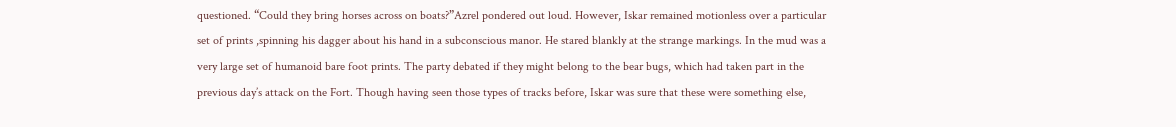questioned. “Could they bring horses across on boats?”Azrel pondered out loud. However, Iskar remained motionless over a particular set of prints ,spinning his dagger about his hand in a subconscious manor. He stared blankly at the strange markings. In the mud was a very large set of humanoid bare foot prints. The party debated if they might belong to the bear bugs, which had taken part in the previous day’s attack on the Fort. Though having seen those types of tracks before, Iskar was sure that these were something else,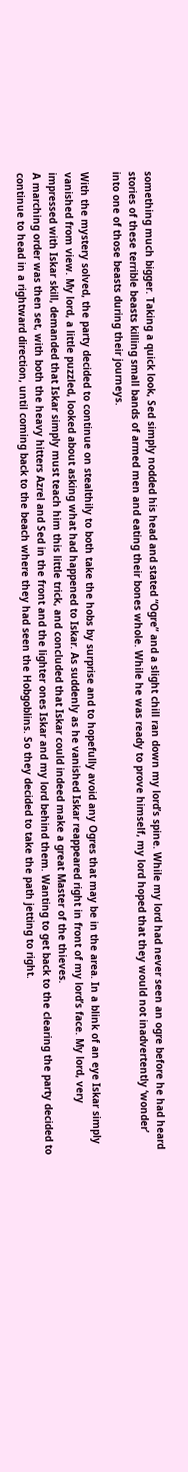something much bigger. Taking a quick look, Sed simply nodded his head and stated “Ogre” and a slight chill ran down my lord’s spine. While my lord had never seen an ogre before he had heard stories of these terrible beasts killing small bands of armed men and eating their bones whole. While he was ready to prove himself, my lord hoped that they would not inadvertently ‘wonder’ into one of those beasts during their journeys.

With the mystery solved, the party decided to continue on stealthily to both take the hobs by surprise and to hopefully avoid any Ogres that may be in the area. In a blink of an eye Iskar simply vanished from view. My lord, a little puzzled, looked about asking what had happened to Iskar. As suddenly as he vanished Iskar reappeared right in front of my lord’s face. My lord, very impressed with Iskar skill, demanded that Iskar simply must teach him this little trick, and concluded that Iskar could indeed make a great Master of the thieves.
A marching order was then set, with both the heavy hitters Azrel and Sed in the front and the lighter ones Iskar and my lord behind them. Wanting to get back to the clearing the party decided to continue to head in a rightward direction, until coming back to the beach where they had seen the Hobgoblins. So they decided to take the path jetting to right.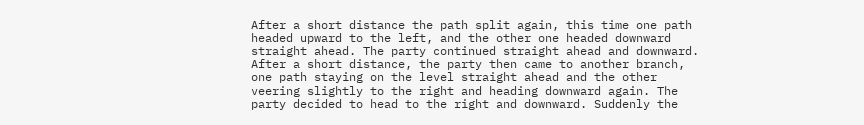After a short distance the path split again, this time one path headed upward to the left, and the other one headed downward straight ahead. The party continued straight ahead and downward. After a short distance, the party then came to another branch, one path staying on the level straight ahead and the other veering slightly to the right and heading downward again. The party decided to head to the right and downward. Suddenly the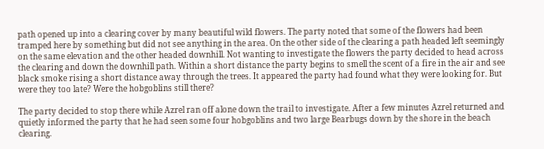path opened up into a clearing cover by many beautiful wild flowers. The party noted that some of the flowers had been tramped here by something but did not see anything in the area. On the other side of the clearing a path headed left seemingly on the same elevation and the other headed downhill. Not wanting to investigate the flowers the party decided to head across the clearing and down the downhill path. Within a short distance the party begins to smell the scent of a fire in the air and see black smoke rising a short distance away through the trees. It appeared the party had found what they were looking for. But were they too late? Were the hobgoblins still there?

The party decided to stop there while Azrel ran off alone down the trail to investigate. After a few minutes Azrel returned and quietly informed the party that he had seen some four hobgoblins and two large Bearbugs down by the shore in the beach clearing.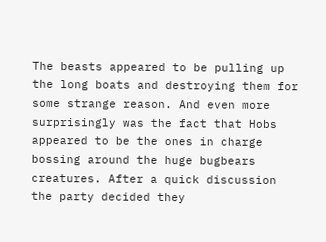The beasts appeared to be pulling up the long boats and destroying them for some strange reason. And even more surprisingly was the fact that Hobs appeared to be the ones in charge bossing around the huge bugbears creatures. After a quick discussion the party decided they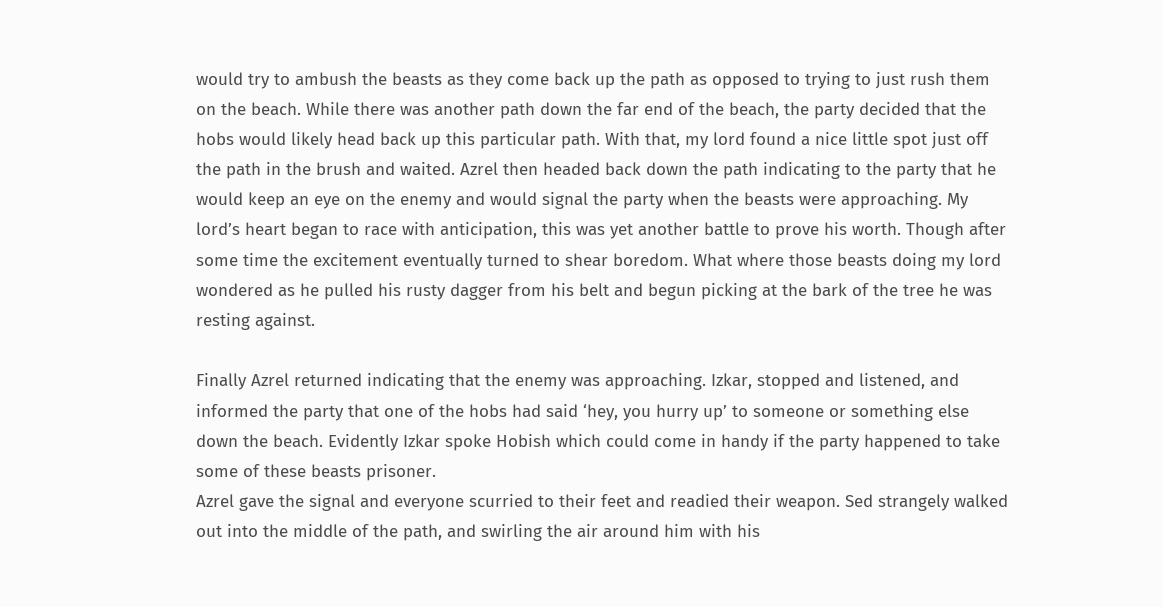would try to ambush the beasts as they come back up the path as opposed to trying to just rush them on the beach. While there was another path down the far end of the beach, the party decided that the hobs would likely head back up this particular path. With that, my lord found a nice little spot just off the path in the brush and waited. Azrel then headed back down the path indicating to the party that he would keep an eye on the enemy and would signal the party when the beasts were approaching. My lord’s heart began to race with anticipation, this was yet another battle to prove his worth. Though after some time the excitement eventually turned to shear boredom. What where those beasts doing my lord wondered as he pulled his rusty dagger from his belt and begun picking at the bark of the tree he was resting against.

Finally Azrel returned indicating that the enemy was approaching. Izkar, stopped and listened, and informed the party that one of the hobs had said ‘hey, you hurry up’ to someone or something else down the beach. Evidently Izkar spoke Hobish which could come in handy if the party happened to take some of these beasts prisoner.
Azrel gave the signal and everyone scurried to their feet and readied their weapon. Sed strangely walked out into the middle of the path, and swirling the air around him with his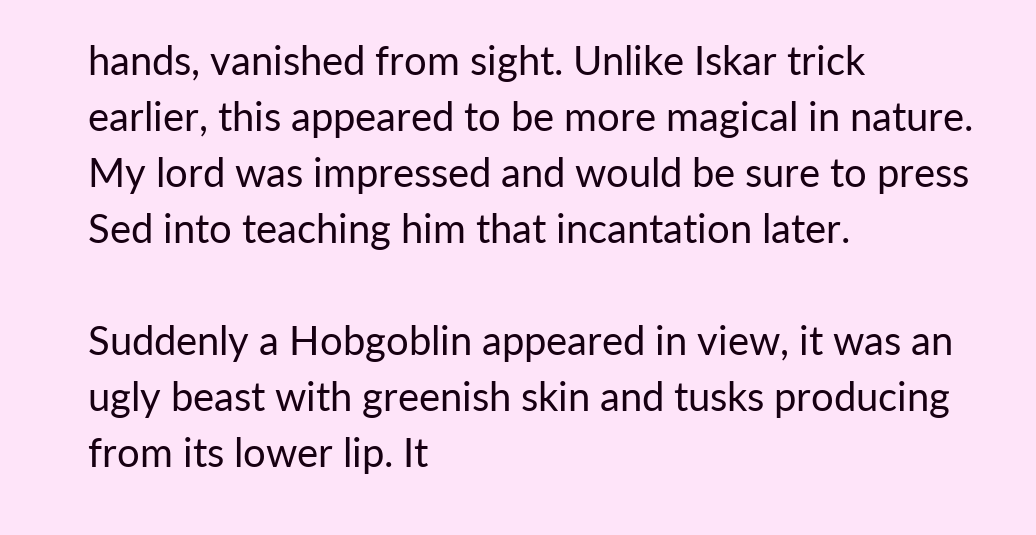hands, vanished from sight. Unlike Iskar trick earlier, this appeared to be more magical in nature. My lord was impressed and would be sure to press Sed into teaching him that incantation later.

Suddenly a Hobgoblin appeared in view, it was an ugly beast with greenish skin and tusks producing from its lower lip. It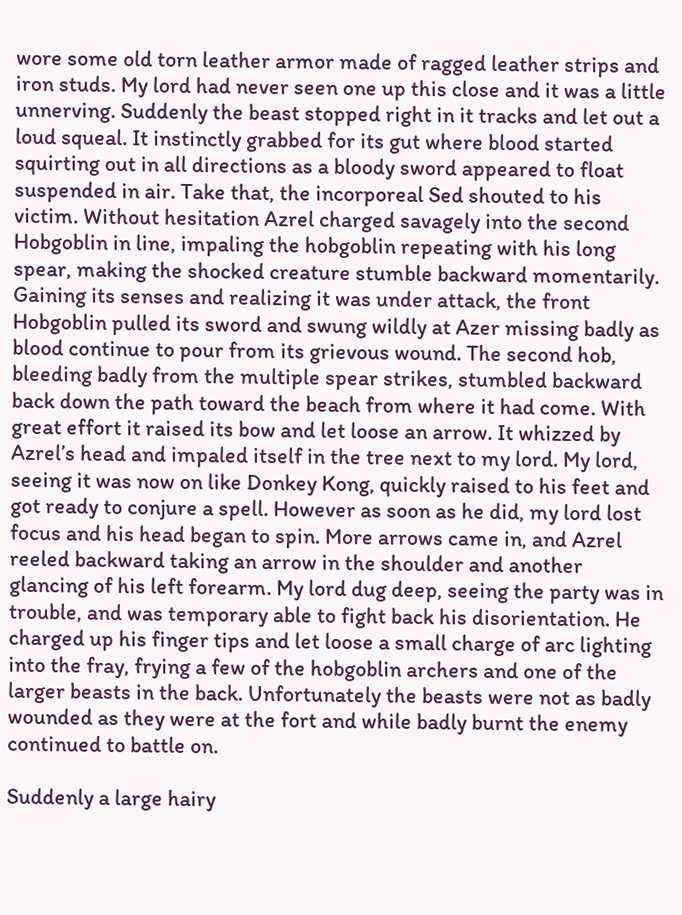wore some old torn leather armor made of ragged leather strips and iron studs. My lord had never seen one up this close and it was a little unnerving. Suddenly the beast stopped right in it tracks and let out a loud squeal. It instinctly grabbed for its gut where blood started squirting out in all directions as a bloody sword appeared to float suspended in air. Take that, the incorporeal Sed shouted to his victim. Without hesitation Azrel charged savagely into the second Hobgoblin in line, impaling the hobgoblin repeating with his long spear, making the shocked creature stumble backward momentarily. Gaining its senses and realizing it was under attack, the front Hobgoblin pulled its sword and swung wildly at Azer missing badly as blood continue to pour from its grievous wound. The second hob, bleeding badly from the multiple spear strikes, stumbled backward back down the path toward the beach from where it had come. With great effort it raised its bow and let loose an arrow. It whizzed by Azrel’s head and impaled itself in the tree next to my lord. My lord, seeing it was now on like Donkey Kong, quickly raised to his feet and got ready to conjure a spell. However as soon as he did, my lord lost focus and his head began to spin. More arrows came in, and Azrel reeled backward taking an arrow in the shoulder and another glancing of his left forearm. My lord dug deep, seeing the party was in trouble, and was temporary able to fight back his disorientation. He charged up his finger tips and let loose a small charge of arc lighting into the fray, frying a few of the hobgoblin archers and one of the larger beasts in the back. Unfortunately the beasts were not as badly wounded as they were at the fort and while badly burnt the enemy continued to battle on.

Suddenly a large hairy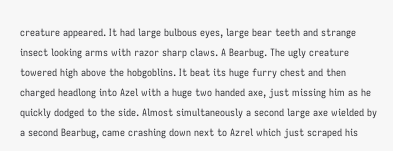creature appeared. It had large bulbous eyes, large bear teeth and strange insect looking arms with razor sharp claws. A Bearbug. The ugly creature towered high above the hobgoblins. It beat its huge furry chest and then charged headlong into Azel with a huge two handed axe, just missing him as he quickly dodged to the side. Almost simultaneously a second large axe wielded by a second Bearbug, came crashing down next to Azrel which just scraped his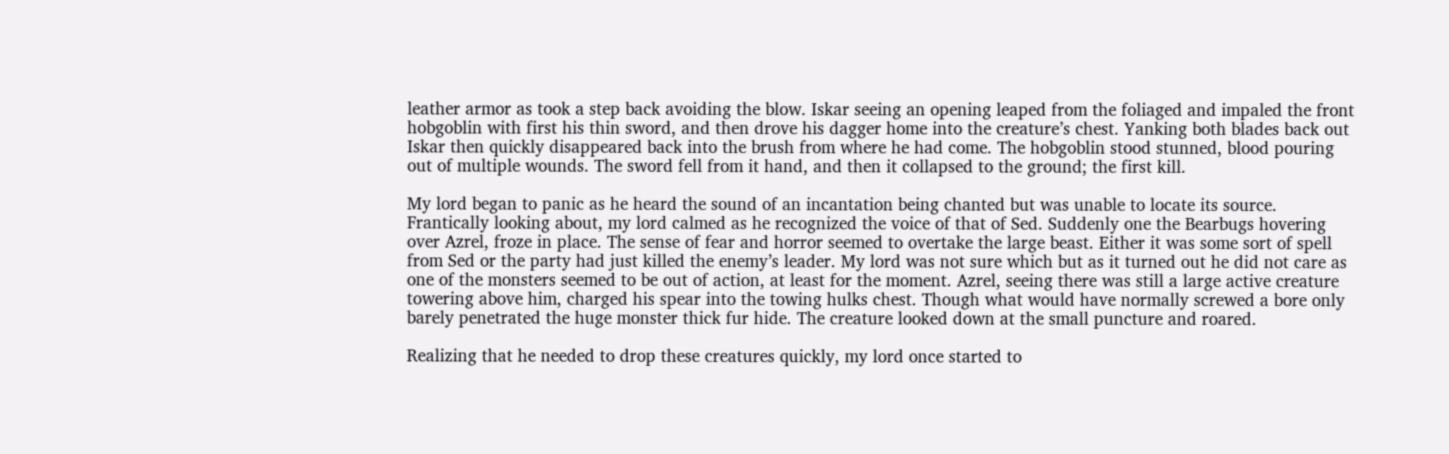leather armor as took a step back avoiding the blow. Iskar seeing an opening leaped from the foliaged and impaled the front hobgoblin with first his thin sword, and then drove his dagger home into the creature’s chest. Yanking both blades back out Iskar then quickly disappeared back into the brush from where he had come. The hobgoblin stood stunned, blood pouring out of multiple wounds. The sword fell from it hand, and then it collapsed to the ground; the first kill.

My lord began to panic as he heard the sound of an incantation being chanted but was unable to locate its source. Frantically looking about, my lord calmed as he recognized the voice of that of Sed. Suddenly one the Bearbugs hovering over Azrel, froze in place. The sense of fear and horror seemed to overtake the large beast. Either it was some sort of spell from Sed or the party had just killed the enemy’s leader. My lord was not sure which but as it turned out he did not care as one of the monsters seemed to be out of action, at least for the moment. Azrel, seeing there was still a large active creature towering above him, charged his spear into the towing hulks chest. Though what would have normally screwed a bore only barely penetrated the huge monster thick fur hide. The creature looked down at the small puncture and roared.

Realizing that he needed to drop these creatures quickly, my lord once started to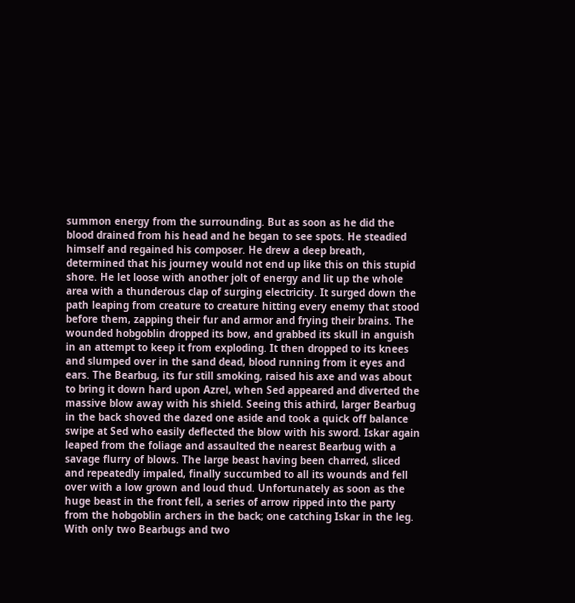summon energy from the surrounding. But as soon as he did the blood drained from his head and he began to see spots. He steadied himself and regained his composer. He drew a deep breath, determined that his journey would not end up like this on this stupid shore. He let loose with another jolt of energy and lit up the whole area with a thunderous clap of surging electricity. It surged down the path leaping from creature to creature hitting every enemy that stood before them, zapping their fur and armor and frying their brains. The wounded hobgoblin dropped its bow, and grabbed its skull in anguish in an attempt to keep it from exploding. It then dropped to its knees and slumped over in the sand dead, blood running from it eyes and ears. The Bearbug, its fur still smoking, raised his axe and was about to bring it down hard upon Azrel, when Sed appeared and diverted the massive blow away with his shield. Seeing this athird, larger Bearbug in the back shoved the dazed one aside and took a quick off balance swipe at Sed who easily deflected the blow with his sword. Iskar again leaped from the foliage and assaulted the nearest Bearbug with a savage flurry of blows. The large beast having been charred, sliced and repeatedly impaled, finally succumbed to all its wounds and fell over with a low grown and loud thud. Unfortunately as soon as the huge beast in the front fell, a series of arrow ripped into the party from the hobgoblin archers in the back; one catching Iskar in the leg. With only two Bearbugs and two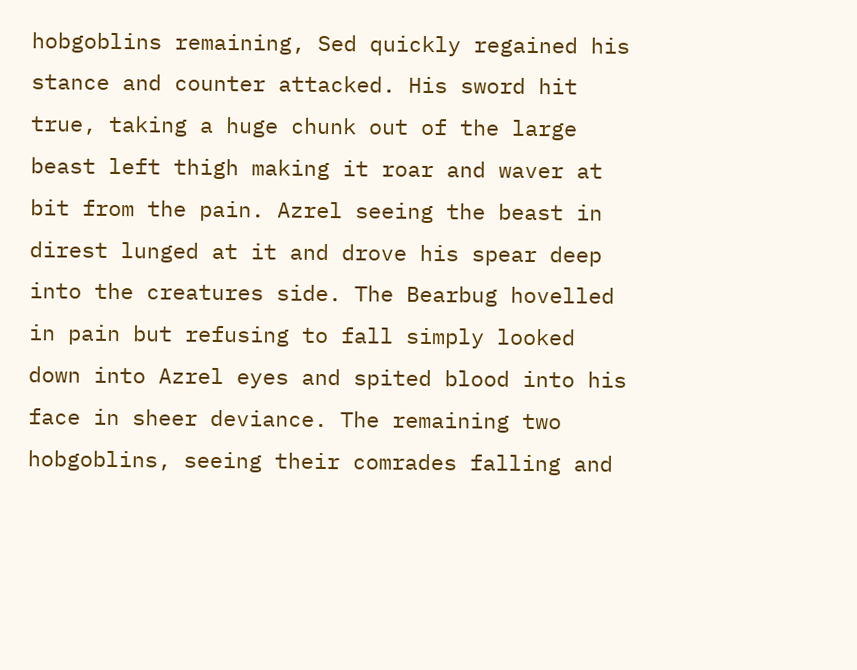hobgoblins remaining, Sed quickly regained his stance and counter attacked. His sword hit true, taking a huge chunk out of the large beast left thigh making it roar and waver at bit from the pain. Azrel seeing the beast in direst lunged at it and drove his spear deep into the creatures side. The Bearbug hovelled in pain but refusing to fall simply looked down into Azrel eyes and spited blood into his face in sheer deviance. The remaining two hobgoblins, seeing their comrades falling and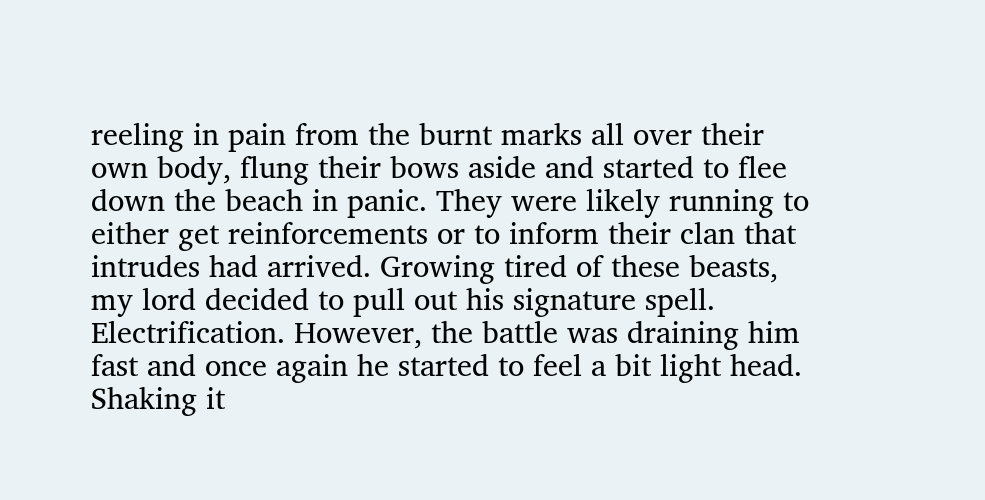reeling in pain from the burnt marks all over their own body, flung their bows aside and started to flee down the beach in panic. They were likely running to either get reinforcements or to inform their clan that intrudes had arrived. Growing tired of these beasts, my lord decided to pull out his signature spell. Electrification. However, the battle was draining him fast and once again he started to feel a bit light head. Shaking it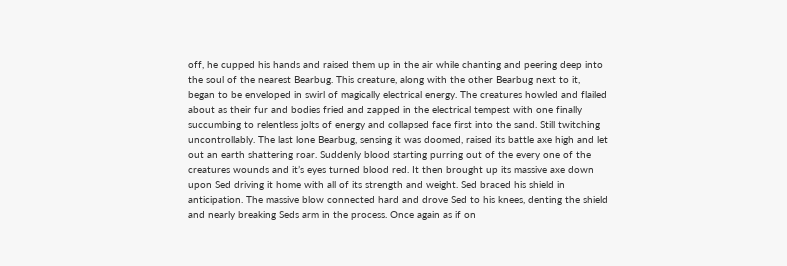off, he cupped his hands and raised them up in the air while chanting and peering deep into the soul of the nearest Bearbug. This creature, along with the other Bearbug next to it, began to be enveloped in swirl of magically electrical energy. The creatures howled and flailed about as their fur and bodies fried and zapped in the electrical tempest with one finally succumbing to relentless jolts of energy and collapsed face first into the sand. Still twitching uncontrollably. The last lone Bearbug, sensing it was doomed, raised its battle axe high and let out an earth shattering roar. Suddenly blood starting purring out of the every one of the creatures wounds and it’s eyes turned blood red. It then brought up its massive axe down upon Sed driving it home with all of its strength and weight. Sed braced his shield in anticipation. The massive blow connected hard and drove Sed to his knees, denting the shield and nearly breaking Seds arm in the process. Once again as if on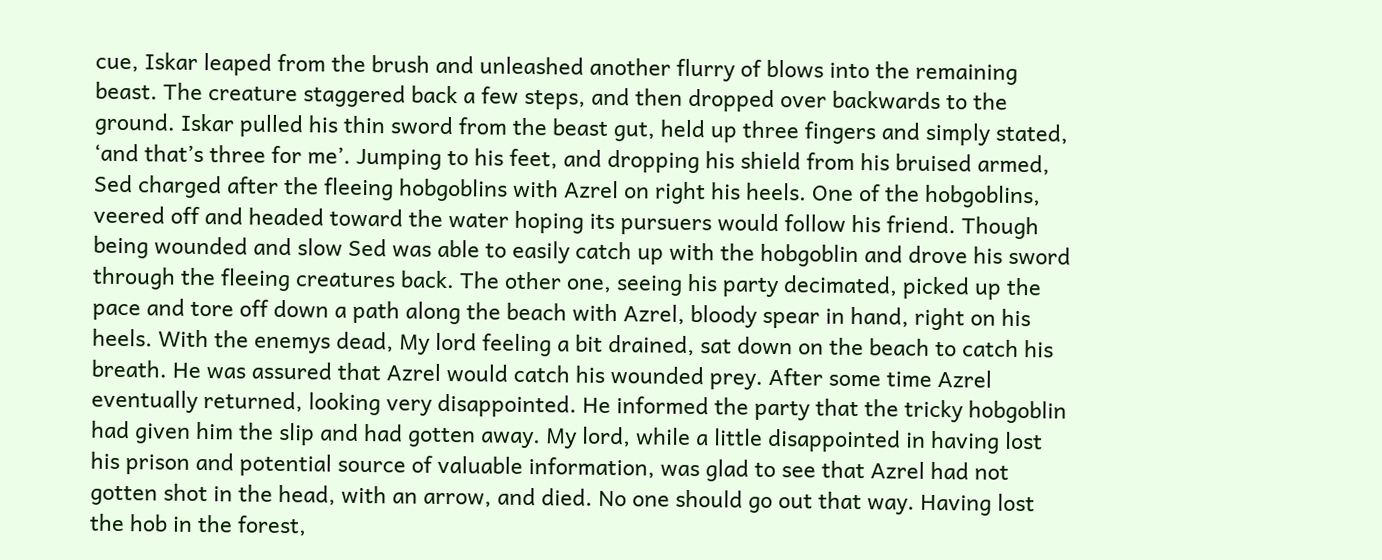cue, Iskar leaped from the brush and unleashed another flurry of blows into the remaining beast. The creature staggered back a few steps, and then dropped over backwards to the ground. Iskar pulled his thin sword from the beast gut, held up three fingers and simply stated, ‘and that’s three for me’. Jumping to his feet, and dropping his shield from his bruised armed, Sed charged after the fleeing hobgoblins with Azrel on right his heels. One of the hobgoblins, veered off and headed toward the water hoping its pursuers would follow his friend. Though being wounded and slow Sed was able to easily catch up with the hobgoblin and drove his sword through the fleeing creatures back. The other one, seeing his party decimated, picked up the pace and tore off down a path along the beach with Azrel, bloody spear in hand, right on his heels. With the enemys dead, My lord feeling a bit drained, sat down on the beach to catch his breath. He was assured that Azrel would catch his wounded prey. After some time Azrel eventually returned, looking very disappointed. He informed the party that the tricky hobgoblin had given him the slip and had gotten away. My lord, while a little disappointed in having lost his prison and potential source of valuable information, was glad to see that Azrel had not gotten shot in the head, with an arrow, and died. No one should go out that way. Having lost the hob in the forest,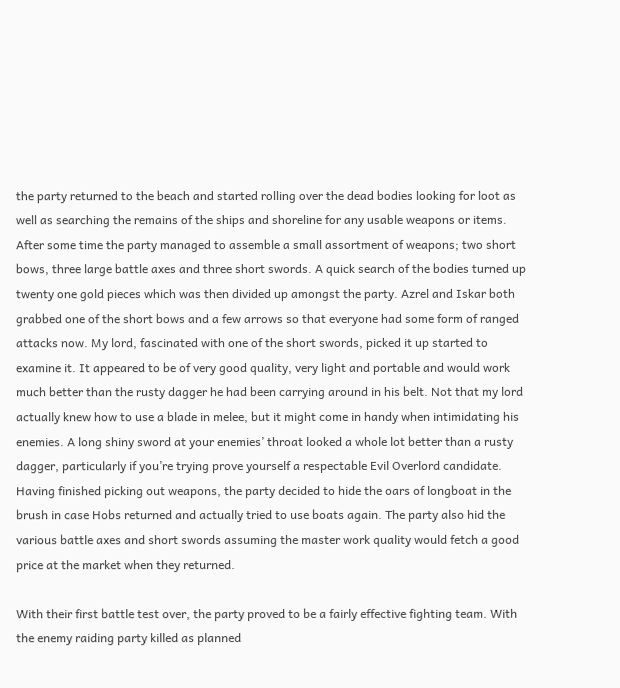the party returned to the beach and started rolling over the dead bodies looking for loot as well as searching the remains of the ships and shoreline for any usable weapons or items. After some time the party managed to assemble a small assortment of weapons; two short bows, three large battle axes and three short swords. A quick search of the bodies turned up twenty one gold pieces which was then divided up amongst the party. Azrel and Iskar both grabbed one of the short bows and a few arrows so that everyone had some form of ranged attacks now. My lord, fascinated with one of the short swords, picked it up started to examine it. It appeared to be of very good quality, very light and portable and would work much better than the rusty dagger he had been carrying around in his belt. Not that my lord actually knew how to use a blade in melee, but it might come in handy when intimidating his enemies. A long shiny sword at your enemies’ throat looked a whole lot better than a rusty dagger, particularly if you’re trying prove yourself a respectable Evil Overlord candidate. Having finished picking out weapons, the party decided to hide the oars of longboat in the brush in case Hobs returned and actually tried to use boats again. The party also hid the various battle axes and short swords assuming the master work quality would fetch a good price at the market when they returned.

With their first battle test over, the party proved to be a fairly effective fighting team. With the enemy raiding party killed as planned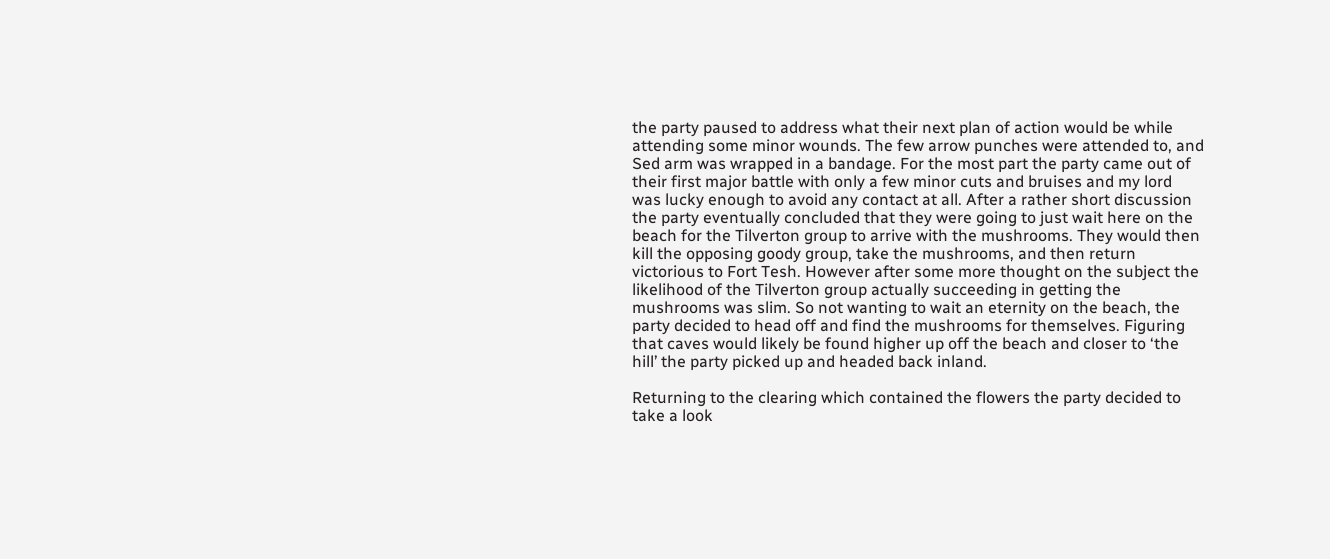the party paused to address what their next plan of action would be while attending some minor wounds. The few arrow punches were attended to, and Sed arm was wrapped in a bandage. For the most part the party came out of their first major battle with only a few minor cuts and bruises and my lord was lucky enough to avoid any contact at all. After a rather short discussion the party eventually concluded that they were going to just wait here on the beach for the Tilverton group to arrive with the mushrooms. They would then kill the opposing goody group, take the mushrooms, and then return victorious to Fort Tesh. However after some more thought on the subject the likelihood of the Tilverton group actually succeeding in getting the mushrooms was slim. So not wanting to wait an eternity on the beach, the party decided to head off and find the mushrooms for themselves. Figuring that caves would likely be found higher up off the beach and closer to ‘the hill’ the party picked up and headed back inland.

Returning to the clearing which contained the flowers the party decided to take a look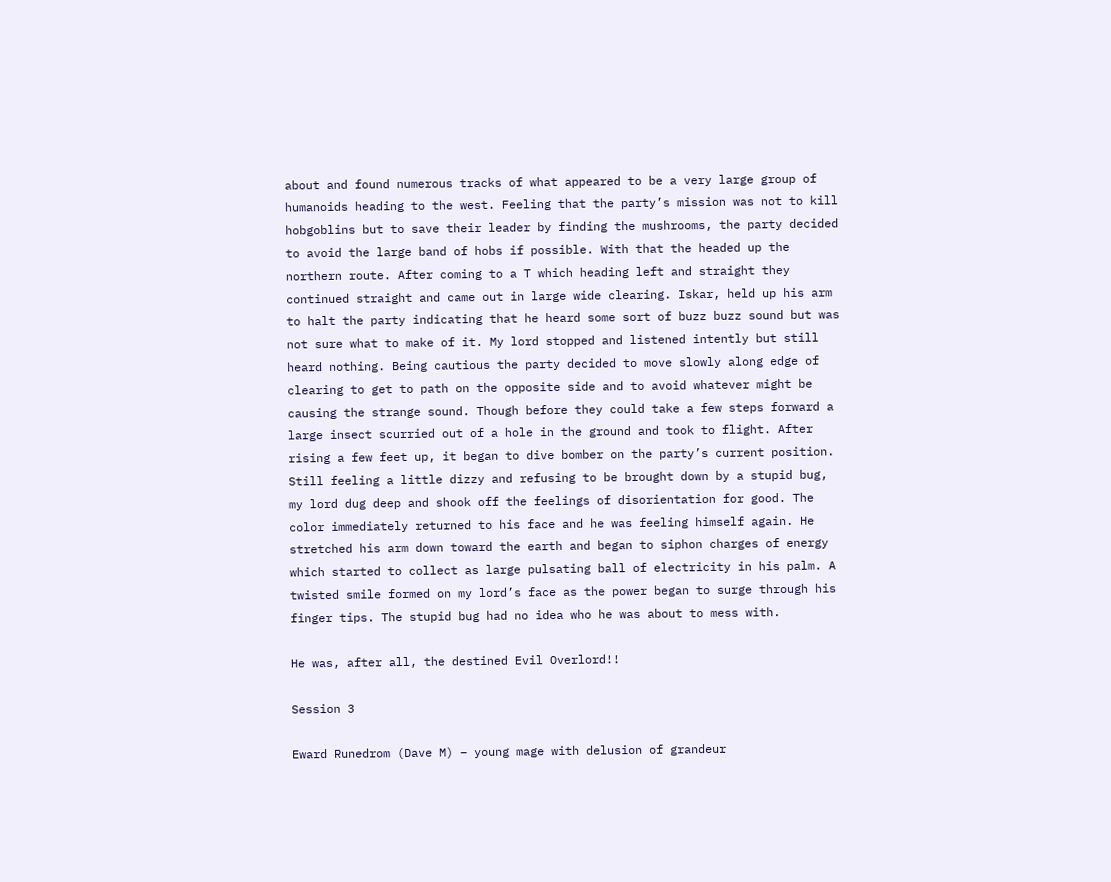about and found numerous tracks of what appeared to be a very large group of humanoids heading to the west. Feeling that the party’s mission was not to kill hobgoblins but to save their leader by finding the mushrooms, the party decided to avoid the large band of hobs if possible. With that the headed up the northern route. After coming to a T which heading left and straight they continued straight and came out in large wide clearing. Iskar, held up his arm to halt the party indicating that he heard some sort of buzz buzz sound but was not sure what to make of it. My lord stopped and listened intently but still heard nothing. Being cautious the party decided to move slowly along edge of clearing to get to path on the opposite side and to avoid whatever might be causing the strange sound. Though before they could take a few steps forward a large insect scurried out of a hole in the ground and took to flight. After rising a few feet up, it began to dive bomber on the party’s current position. Still feeling a little dizzy and refusing to be brought down by a stupid bug, my lord dug deep and shook off the feelings of disorientation for good. The color immediately returned to his face and he was feeling himself again. He stretched his arm down toward the earth and began to siphon charges of energy which started to collect as large pulsating ball of electricity in his palm. A twisted smile formed on my lord’s face as the power began to surge through his finger tips. The stupid bug had no idea who he was about to mess with.

He was, after all, the destined Evil Overlord!!

Session 3

Eward Runedrom (Dave M) – young mage with delusion of grandeur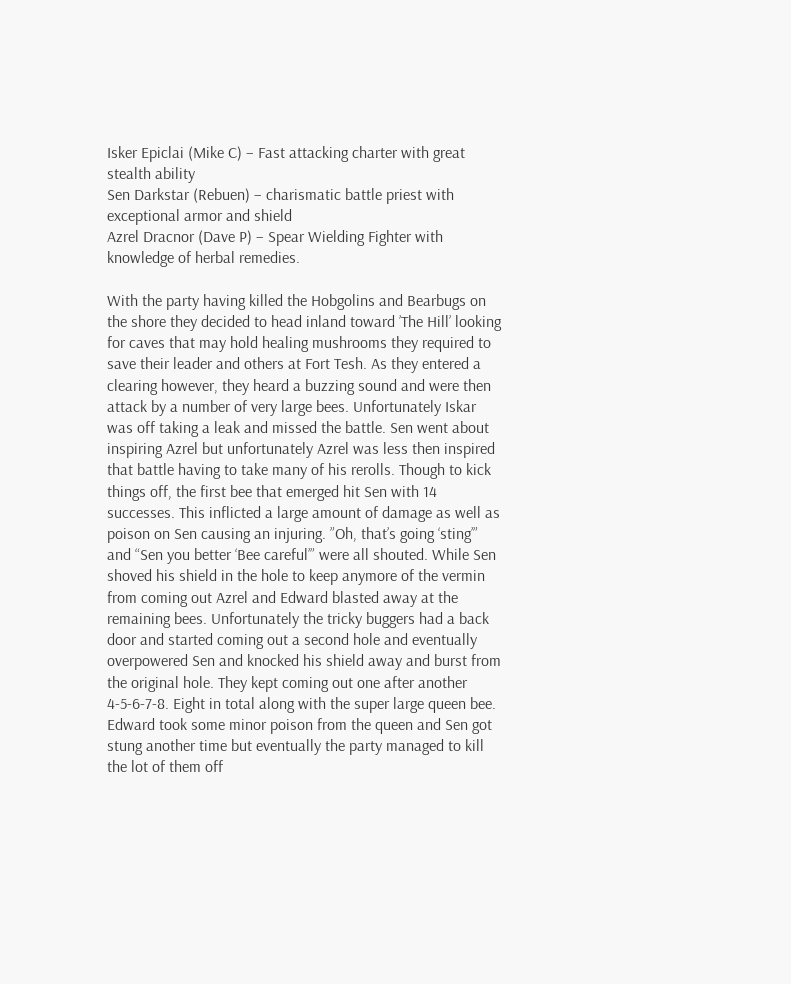Isker Epiclai (Mike C) – Fast attacking charter with great stealth ability
Sen Darkstar (Rebuen) – charismatic battle priest with exceptional armor and shield
Azrel Dracnor (Dave P) – Spear Wielding Fighter with knowledge of herbal remedies.

With the party having killed the Hobgolins and Bearbugs on the shore they decided to head inland toward ’The Hill’ looking for caves that may hold healing mushrooms they required to save their leader and others at Fort Tesh. As they entered a clearing however, they heard a buzzing sound and were then attack by a number of very large bees. Unfortunately Iskar was off taking a leak and missed the battle. Sen went about inspiring Azrel but unfortunately Azrel was less then inspired that battle having to take many of his rerolls. Though to kick things off, the first bee that emerged hit Sen with 14 successes. This inflicted a large amount of damage as well as poison on Sen causing an injuring. ”Oh, that’s going ‘sting’” and “Sen you better ‘Bee careful’” were all shouted. While Sen shoved his shield in the hole to keep anymore of the vermin from coming out Azrel and Edward blasted away at the remaining bees. Unfortunately the tricky buggers had a back door and started coming out a second hole and eventually overpowered Sen and knocked his shield away and burst from the original hole. They kept coming out one after another 4-5-6-7-8. Eight in total along with the super large queen bee. Edward took some minor poison from the queen and Sen got stung another time but eventually the party managed to kill the lot of them off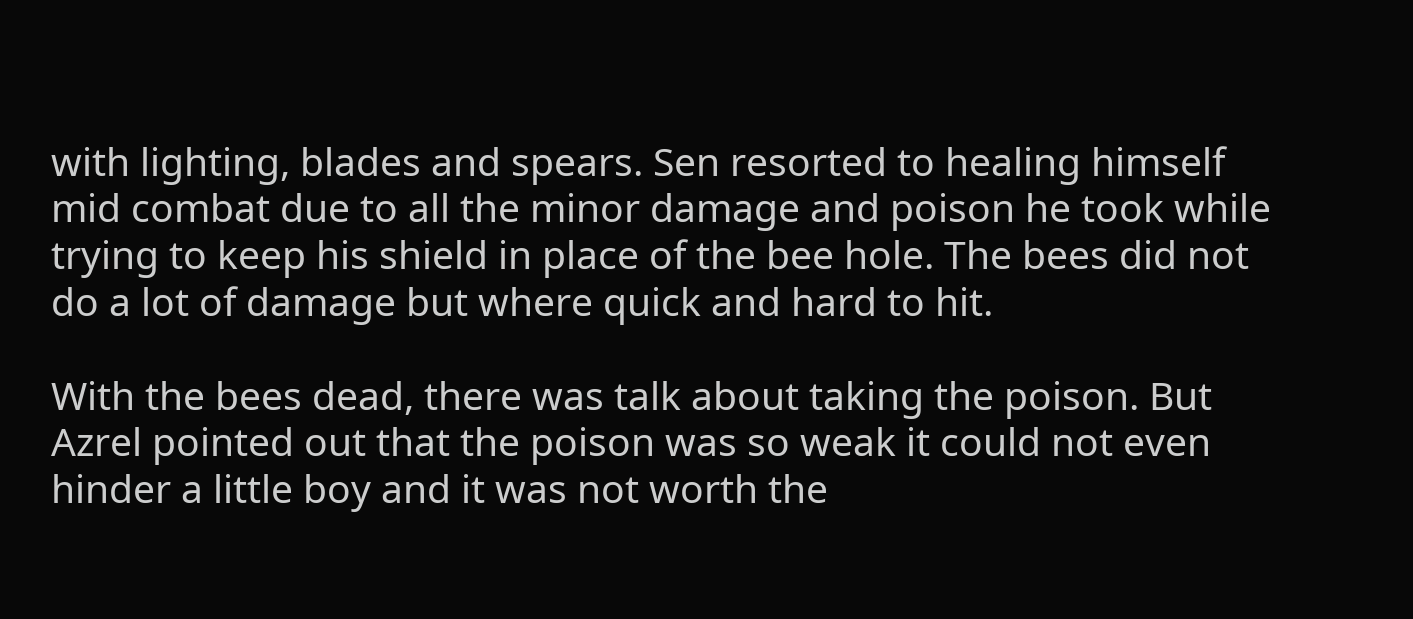with lighting, blades and spears. Sen resorted to healing himself mid combat due to all the minor damage and poison he took while trying to keep his shield in place of the bee hole. The bees did not do a lot of damage but where quick and hard to hit.

With the bees dead, there was talk about taking the poison. But Azrel pointed out that the poison was so weak it could not even hinder a little boy and it was not worth the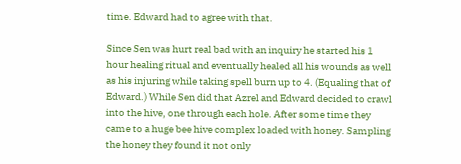time. Edward had to agree with that.

Since Sen was hurt real bad with an inquiry he started his 1 hour healing ritual and eventually healed all his wounds as well as his injuring while taking spell burn up to 4. (Equaling that of Edward.) While Sen did that Azrel and Edward decided to crawl into the hive, one through each hole. After some time they came to a huge bee hive complex loaded with honey. Sampling the honey they found it not only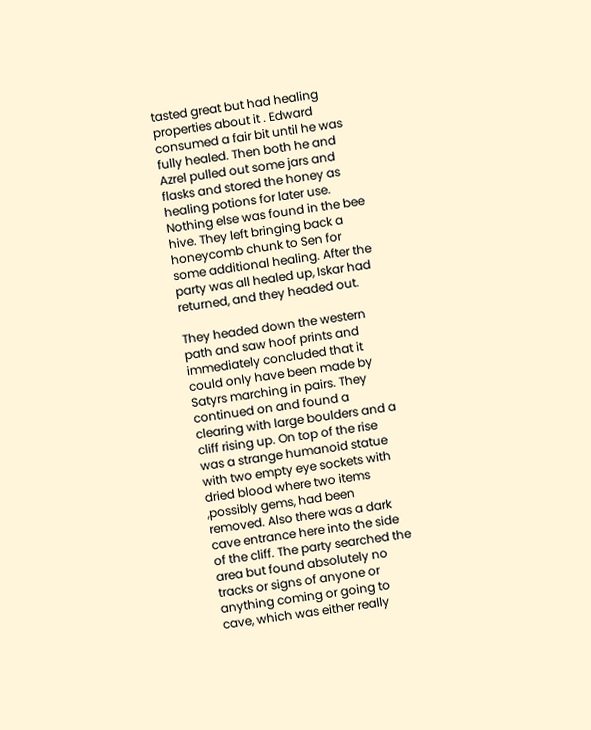tasted great but had healing properties about it . Edward consumed a fair bit until he was fully healed. Then both he and Azrel pulled out some jars and flasks and stored the honey as healing potions for later use. Nothing else was found in the bee hive. They left bringing back a honeycomb chunk to Sen for some additional healing. After the party was all healed up, Iskar had returned, and they headed out.

They headed down the western path and saw hoof prints and immediately concluded that it could only have been made by Satyrs marching in pairs. They continued on and found a clearing with large boulders and a cliff rising up. On top of the rise was a strange humanoid statue with two empty eye sockets with dried blood where two items ,possibly gems, had been removed. Also there was a dark cave entrance here into the side of the cliff. The party searched the area but found absolutely no tracks or signs of anyone or anything coming or going to cave, which was either really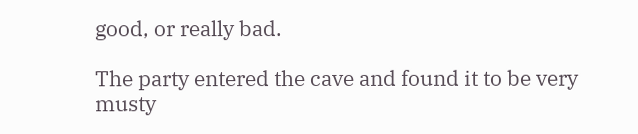good, or really bad.

The party entered the cave and found it to be very musty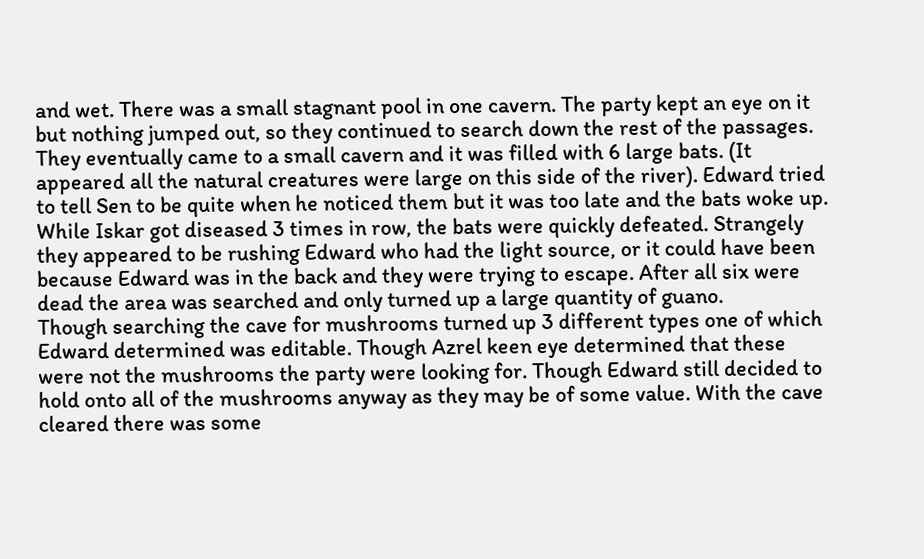and wet. There was a small stagnant pool in one cavern. The party kept an eye on it but nothing jumped out, so they continued to search down the rest of the passages. They eventually came to a small cavern and it was filled with 6 large bats. (It appeared all the natural creatures were large on this side of the river). Edward tried to tell Sen to be quite when he noticed them but it was too late and the bats woke up. While Iskar got diseased 3 times in row, the bats were quickly defeated. Strangely they appeared to be rushing Edward who had the light source, or it could have been because Edward was in the back and they were trying to escape. After all six were dead the area was searched and only turned up a large quantity of guano.
Though searching the cave for mushrooms turned up 3 different types one of which Edward determined was editable. Though Azrel keen eye determined that these were not the mushrooms the party were looking for. Though Edward still decided to hold onto all of the mushrooms anyway as they may be of some value. With the cave cleared there was some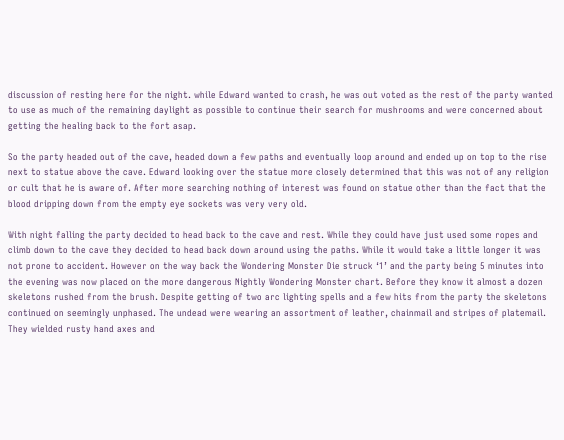discussion of resting here for the night. while Edward wanted to crash, he was out voted as the rest of the party wanted to use as much of the remaining daylight as possible to continue their search for mushrooms and were concerned about getting the healing back to the fort asap.

So the party headed out of the cave, headed down a few paths and eventually loop around and ended up on top to the rise next to statue above the cave. Edward looking over the statue more closely determined that this was not of any religion or cult that he is aware of. After more searching nothing of interest was found on statue other than the fact that the blood dripping down from the empty eye sockets was very very old.

With night falling the party decided to head back to the cave and rest. While they could have just used some ropes and climb down to the cave they decided to head back down around using the paths. While it would take a little longer it was not prone to accident. However on the way back the Wondering Monster Die struck ‘1’ and the party being 5 minutes into the evening was now placed on the more dangerous Nightly Wondering Monster chart. Before they know it almost a dozen skeletons rushed from the brush. Despite getting of two arc lighting spells and a few hits from the party the skeletons continued on seemingly unphased. The undead were wearing an assortment of leather, chainmail and stripes of platemail. They wielded rusty hand axes and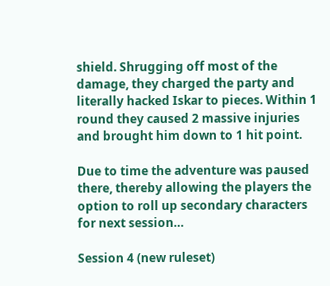shield. Shrugging off most of the damage, they charged the party and literally hacked Iskar to pieces. Within 1 round they caused 2 massive injuries and brought him down to 1 hit point.

Due to time the adventure was paused there, thereby allowing the players the option to roll up secondary characters for next session…

Session 4 (new ruleset)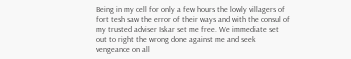Being in my cell for only a few hours the lowly villagers of fort tesh saw the error of their ways and with the consul of my trusted adviser Iskar set me free. We immediate set out to right the wrong done against me and seek vengeance on all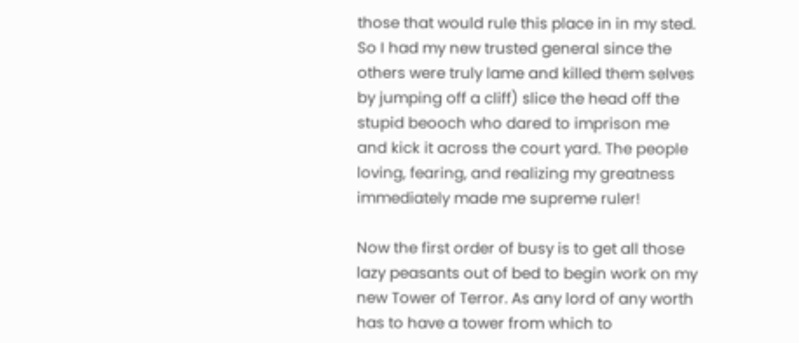those that would rule this place in in my sted. So I had my new trusted general since the others were truly lame and killed them selves by jumping off a cliff) slice the head off the stupid beooch who dared to imprison me and kick it across the court yard. The people loving, fearing, and realizing my greatness immediately made me supreme ruler!

Now the first order of busy is to get all those lazy peasants out of bed to begin work on my new Tower of Terror. As any lord of any worth has to have a tower from which to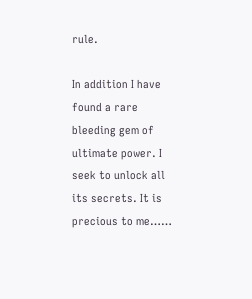rule.

In addition I have found a rare bleeding gem of ultimate power. I seek to unlock all its secrets. It is precious to me……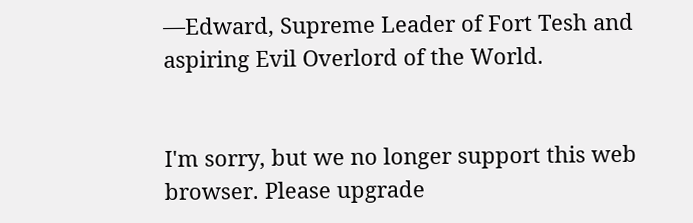—Edward, Supreme Leader of Fort Tesh and aspiring Evil Overlord of the World.


I'm sorry, but we no longer support this web browser. Please upgrade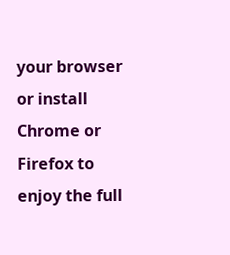your browser or install Chrome or Firefox to enjoy the full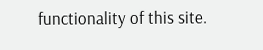functionality of this site.